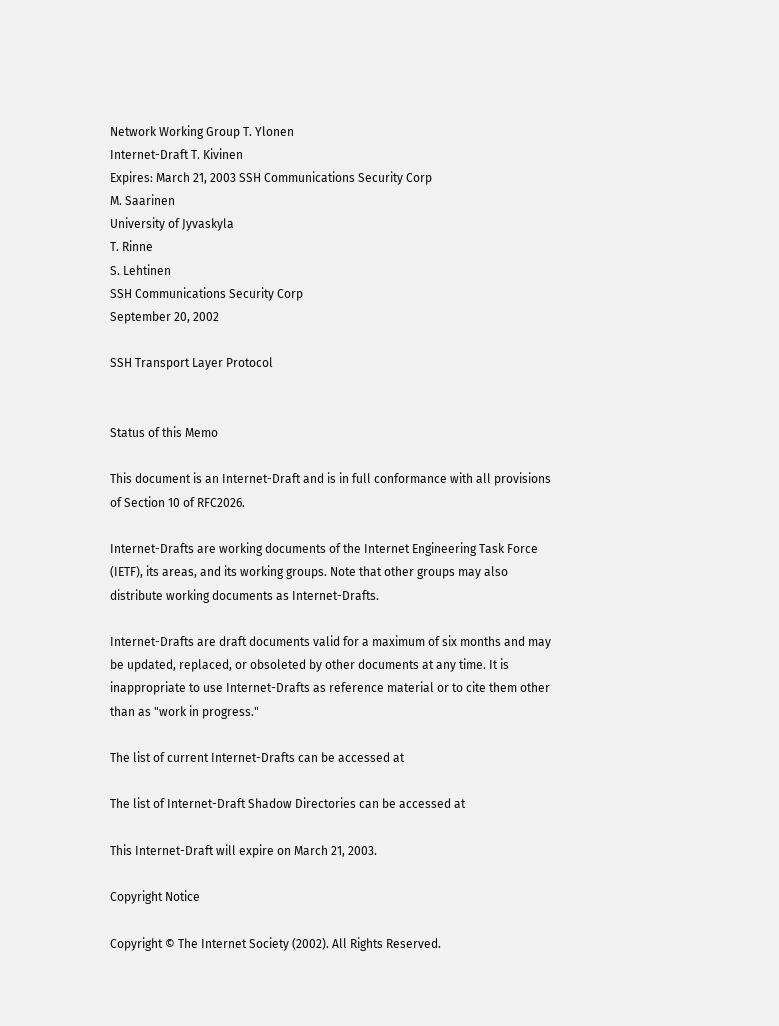Network Working Group T. Ylonen
Internet-Draft T. Kivinen
Expires: March 21, 2003 SSH Communications Security Corp
M. Saarinen
University of Jyvaskyla
T. Rinne
S. Lehtinen
SSH Communications Security Corp
September 20, 2002

SSH Transport Layer Protocol


Status of this Memo

This document is an Internet-Draft and is in full conformance with all provisions of Section 10 of RFC2026.

Internet-Drafts are working documents of the Internet Engineering Task Force (IETF), its areas, and its working groups. Note that other groups may also distribute working documents as Internet-Drafts.

Internet-Drafts are draft documents valid for a maximum of six months and may be updated, replaced, or obsoleted by other documents at any time. It is inappropriate to use Internet-Drafts as reference material or to cite them other than as "work in progress."

The list of current Internet-Drafts can be accessed at

The list of Internet-Draft Shadow Directories can be accessed at

This Internet-Draft will expire on March 21, 2003.

Copyright Notice

Copyright © The Internet Society (2002). All Rights Reserved.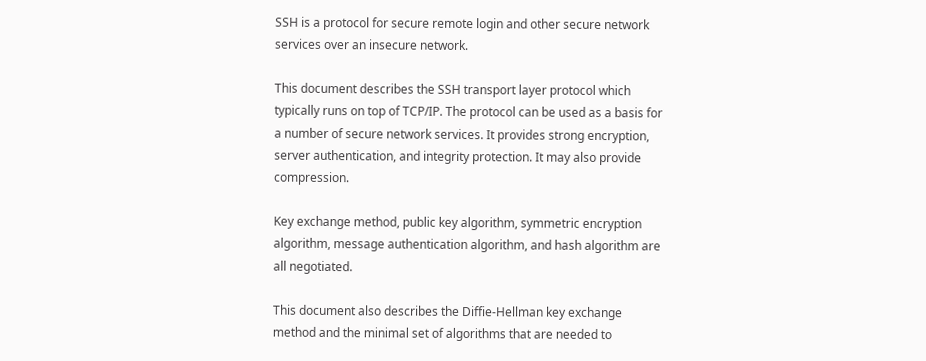SSH is a protocol for secure remote login and other secure network services over an insecure network.

This document describes the SSH transport layer protocol which typically runs on top of TCP/IP. The protocol can be used as a basis for a number of secure network services. It provides strong encryption, server authentication, and integrity protection. It may also provide compression.

Key exchange method, public key algorithm, symmetric encryption algorithm, message authentication algorithm, and hash algorithm are all negotiated.

This document also describes the Diffie-Hellman key exchange method and the minimal set of algorithms that are needed to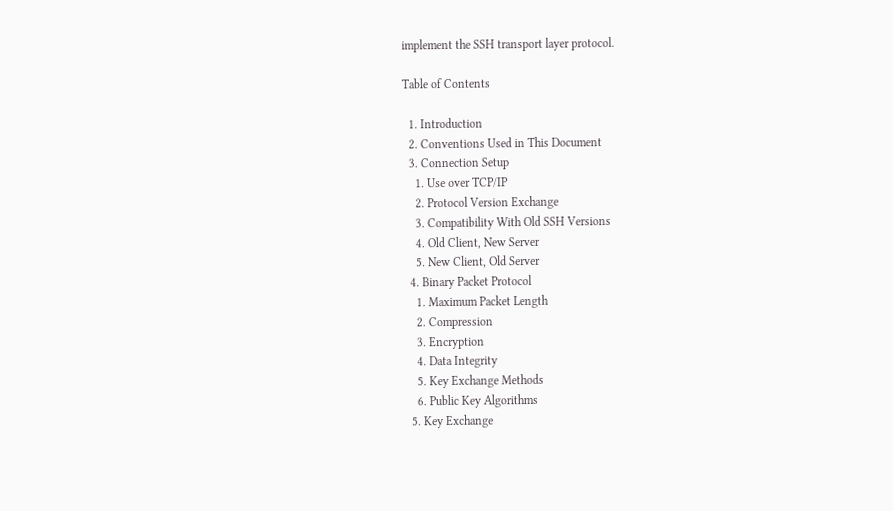implement the SSH transport layer protocol.

Table of Contents

  1. Introduction
  2. Conventions Used in This Document
  3. Connection Setup
    1. Use over TCP/IP
    2. Protocol Version Exchange
    3. Compatibility With Old SSH Versions
    4. Old Client, New Server
    5. New Client, Old Server
  4. Binary Packet Protocol
    1. Maximum Packet Length
    2. Compression
    3. Encryption
    4. Data Integrity
    5. Key Exchange Methods
    6. Public Key Algorithms
  5. Key Exchange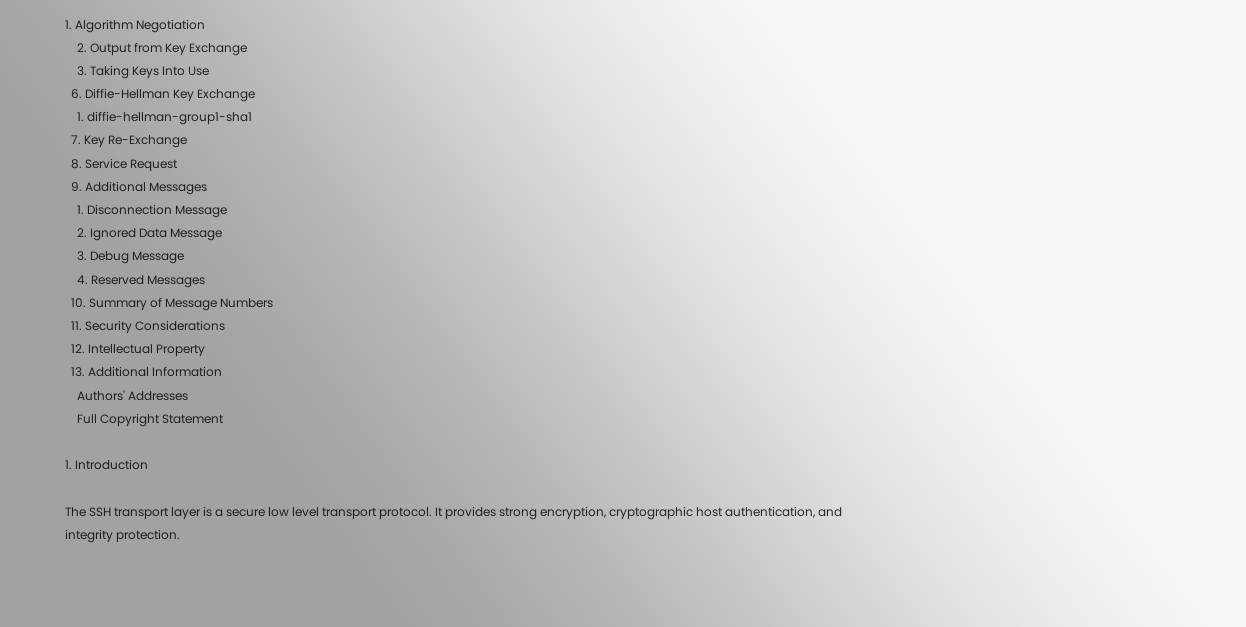1. Algorithm Negotiation
    2. Output from Key Exchange
    3. Taking Keys Into Use
  6. Diffie-Hellman Key Exchange
    1. diffie-hellman-group1-sha1
  7. Key Re-Exchange
  8. Service Request
  9. Additional Messages
    1. Disconnection Message
    2. Ignored Data Message
    3. Debug Message
    4. Reserved Messages
  10. Summary of Message Numbers
  11. Security Considerations
  12. Intellectual Property
  13. Additional Information
    Authors' Addresses
    Full Copyright Statement

1. Introduction

The SSH transport layer is a secure low level transport protocol. It provides strong encryption, cryptographic host authentication, and integrity protection.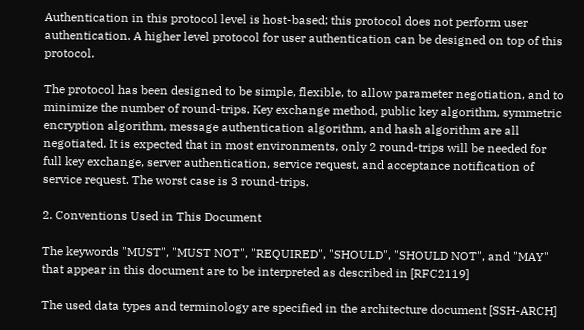Authentication in this protocol level is host-based; this protocol does not perform user authentication. A higher level protocol for user authentication can be designed on top of this protocol.

The protocol has been designed to be simple, flexible, to allow parameter negotiation, and to minimize the number of round-trips. Key exchange method, public key algorithm, symmetric encryption algorithm, message authentication algorithm, and hash algorithm are all negotiated. It is expected that in most environments, only 2 round-trips will be needed for full key exchange, server authentication, service request, and acceptance notification of service request. The worst case is 3 round-trips.

2. Conventions Used in This Document

The keywords "MUST", "MUST NOT", "REQUIRED", "SHOULD", "SHOULD NOT", and "MAY" that appear in this document are to be interpreted as described in [RFC2119]

The used data types and terminology are specified in the architecture document [SSH-ARCH]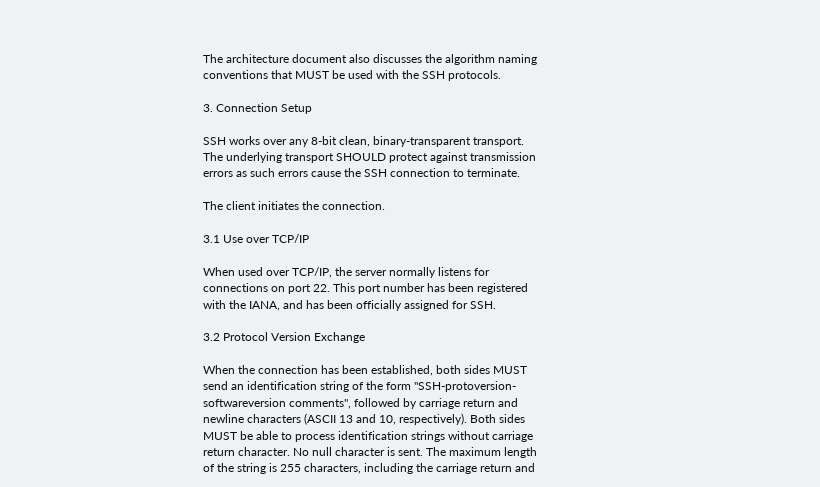The architecture document also discusses the algorithm naming conventions that MUST be used with the SSH protocols.

3. Connection Setup

SSH works over any 8-bit clean, binary-transparent transport. The underlying transport SHOULD protect against transmission errors as such errors cause the SSH connection to terminate.

The client initiates the connection.

3.1 Use over TCP/IP

When used over TCP/IP, the server normally listens for connections on port 22. This port number has been registered with the IANA, and has been officially assigned for SSH.

3.2 Protocol Version Exchange

When the connection has been established, both sides MUST send an identification string of the form "SSH-protoversion-softwareversion comments", followed by carriage return and newline characters (ASCII 13 and 10, respectively). Both sides MUST be able to process identification strings without carriage return character. No null character is sent. The maximum length of the string is 255 characters, including the carriage return and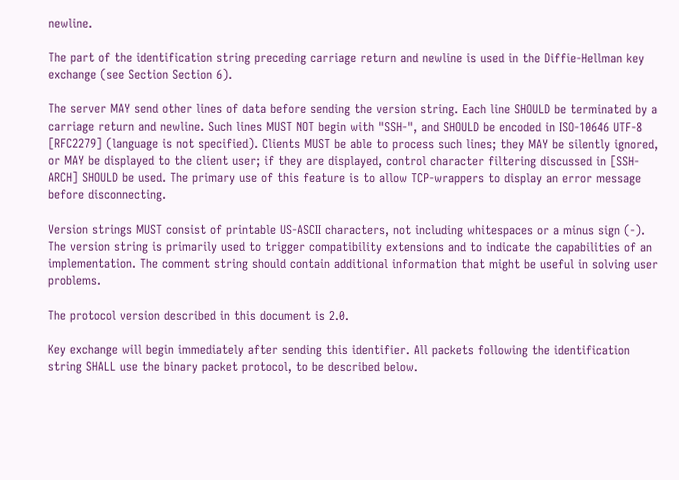newline.

The part of the identification string preceding carriage return and newline is used in the Diffie-Hellman key exchange (see Section Section 6).

The server MAY send other lines of data before sending the version string. Each line SHOULD be terminated by a carriage return and newline. Such lines MUST NOT begin with "SSH-", and SHOULD be encoded in ISO-10646 UTF-8 [RFC2279] (language is not specified). Clients MUST be able to process such lines; they MAY be silently ignored, or MAY be displayed to the client user; if they are displayed, control character filtering discussed in [SSH-ARCH] SHOULD be used. The primary use of this feature is to allow TCP-wrappers to display an error message before disconnecting.

Version strings MUST consist of printable US-ASCII characters, not including whitespaces or a minus sign (-). The version string is primarily used to trigger compatibility extensions and to indicate the capabilities of an implementation. The comment string should contain additional information that might be useful in solving user problems.

The protocol version described in this document is 2.0.

Key exchange will begin immediately after sending this identifier. All packets following the identification string SHALL use the binary packet protocol, to be described below.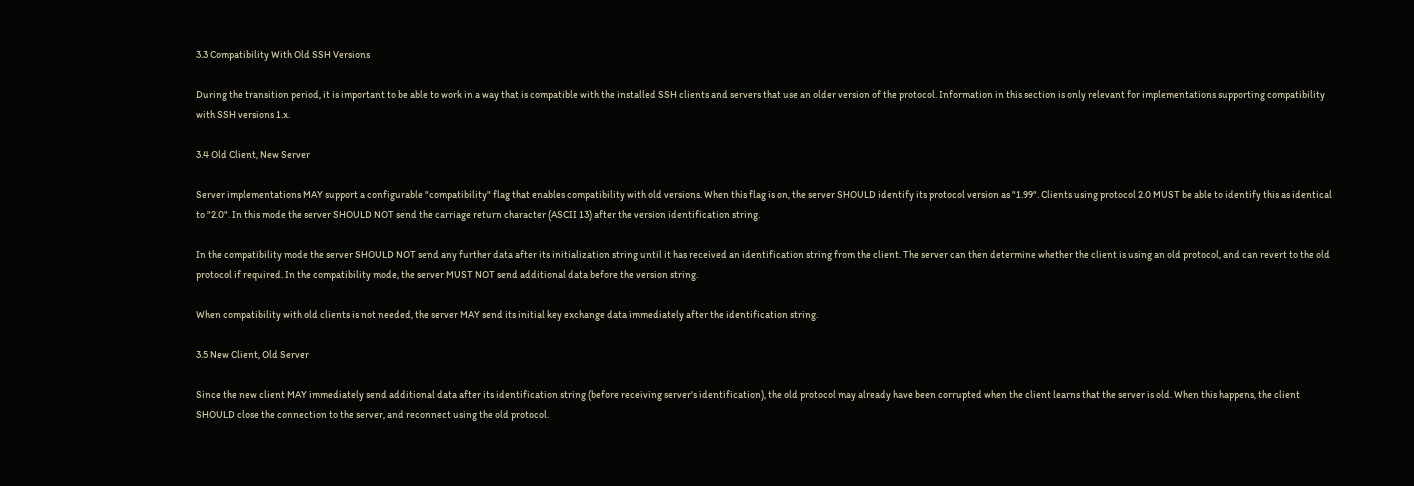3.3 Compatibility With Old SSH Versions

During the transition period, it is important to be able to work in a way that is compatible with the installed SSH clients and servers that use an older version of the protocol. Information in this section is only relevant for implementations supporting compatibility with SSH versions 1.x.

3.4 Old Client, New Server

Server implementations MAY support a configurable "compatibility" flag that enables compatibility with old versions. When this flag is on, the server SHOULD identify its protocol version as "1.99". Clients using protocol 2.0 MUST be able to identify this as identical to "2.0". In this mode the server SHOULD NOT send the carriage return character (ASCII 13) after the version identification string.

In the compatibility mode the server SHOULD NOT send any further data after its initialization string until it has received an identification string from the client. The server can then determine whether the client is using an old protocol, and can revert to the old protocol if required. In the compatibility mode, the server MUST NOT send additional data before the version string.

When compatibility with old clients is not needed, the server MAY send its initial key exchange data immediately after the identification string.

3.5 New Client, Old Server

Since the new client MAY immediately send additional data after its identification string (before receiving server's identification), the old protocol may already have been corrupted when the client learns that the server is old. When this happens, the client SHOULD close the connection to the server, and reconnect using the old protocol.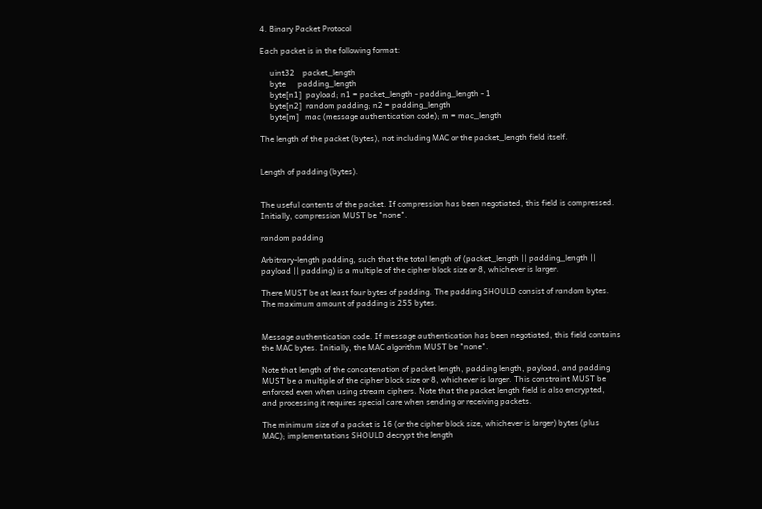4. Binary Packet Protocol

Each packet is in the following format:

     uint32    packet_length
     byte      padding_length
     byte[n1]  payload; n1 = packet_length - padding_length - 1
     byte[n2]  random padding; n2 = padding_length
     byte[m]   mac (message authentication code); m = mac_length

The length of the packet (bytes), not including MAC or the packet_length field itself.


Length of padding (bytes).


The useful contents of the packet. If compression has been negotiated, this field is compressed. Initially, compression MUST be "none".

random padding

Arbitrary-length padding, such that the total length of (packet_length || padding_length || payload || padding) is a multiple of the cipher block size or 8, whichever is larger.

There MUST be at least four bytes of padding. The padding SHOULD consist of random bytes. The maximum amount of padding is 255 bytes.


Message authentication code. If message authentication has been negotiated, this field contains the MAC bytes. Initially, the MAC algorithm MUST be "none".

Note that length of the concatenation of packet length, padding length, payload, and padding MUST be a multiple of the cipher block size or 8, whichever is larger. This constraint MUST be enforced even when using stream ciphers. Note that the packet length field is also encrypted, and processing it requires special care when sending or receiving packets.

The minimum size of a packet is 16 (or the cipher block size, whichever is larger) bytes (plus MAC); implementations SHOULD decrypt the length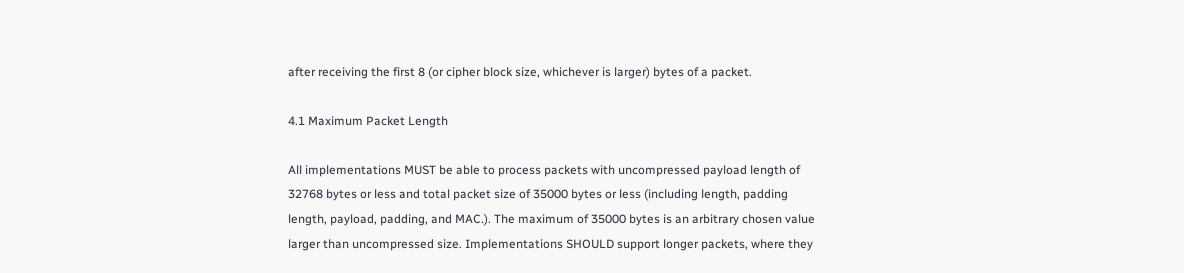after receiving the first 8 (or cipher block size, whichever is larger) bytes of a packet.

4.1 Maximum Packet Length

All implementations MUST be able to process packets with uncompressed payload length of 32768 bytes or less and total packet size of 35000 bytes or less (including length, padding length, payload, padding, and MAC.). The maximum of 35000 bytes is an arbitrary chosen value larger than uncompressed size. Implementations SHOULD support longer packets, where they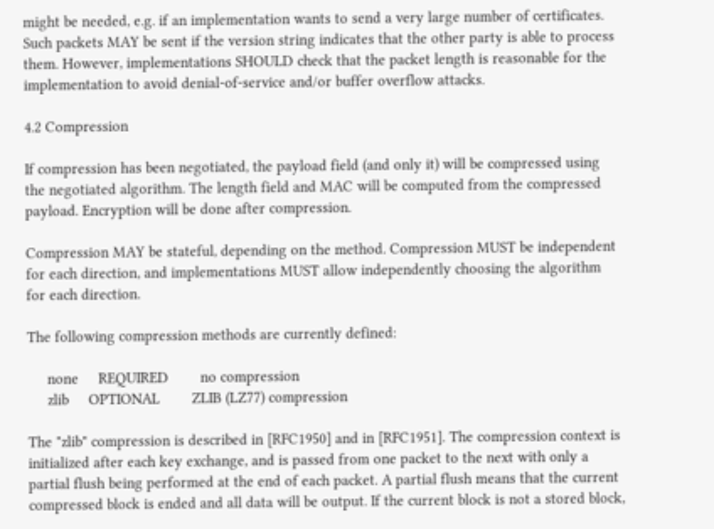might be needed, e.g. if an implementation wants to send a very large number of certificates. Such packets MAY be sent if the version string indicates that the other party is able to process them. However, implementations SHOULD check that the packet length is reasonable for the implementation to avoid denial-of-service and/or buffer overflow attacks.

4.2 Compression

If compression has been negotiated, the payload field (and only it) will be compressed using the negotiated algorithm. The length field and MAC will be computed from the compressed payload. Encryption will be done after compression.

Compression MAY be stateful, depending on the method. Compression MUST be independent for each direction, and implementations MUST allow independently choosing the algorithm for each direction.

The following compression methods are currently defined:

     none     REQUIRED        no compression
     zlib     OPTIONAL        ZLIB (LZ77) compression

The "zlib" compression is described in [RFC1950] and in [RFC1951]. The compression context is initialized after each key exchange, and is passed from one packet to the next with only a partial flush being performed at the end of each packet. A partial flush means that the current compressed block is ended and all data will be output. If the current block is not a stored block,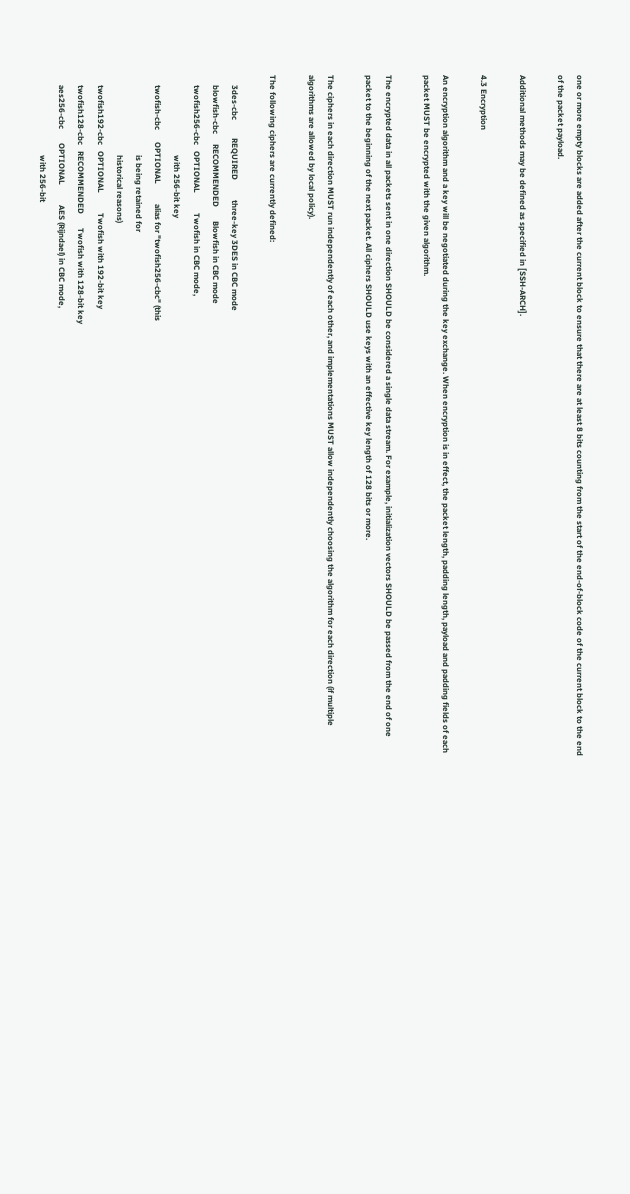one or more empty blocks are added after the current block to ensure that there are at least 8 bits counting from the start of the end-of-block code of the current block to the end of the packet payload.

Additional methods may be defined as specified in [SSH-ARCH].

4.3 Encryption

An encryption algorithm and a key will be negotiated during the key exchange. When encryption is in effect, the packet length, padding length, payload and padding fields of each packet MUST be encrypted with the given algorithm.

The encrypted data in all packets sent in one direction SHOULD be considered a single data stream. For example, initialization vectors SHOULD be passed from the end of one packet to the beginning of the next packet. All ciphers SHOULD use keys with an effective key length of 128 bits or more.

The ciphers in each direction MUST run independently of each other, and implementations MUST allow independently choosing the algorithm for each direction (if multiple algorithms are allowed by local policy).

The following ciphers are currently defined:

     3des-cbc         REQUIRED          three-key 3DES in CBC mode
     blowfish-cbc     RECOMMENDED       Blowfish in CBC mode
     twofish256-cbc   OPTIONAL          Twofish in CBC mode,
                                        with 256-bit key
     twofish-cbc      OPTIONAL          alias for "twofish256-cbc" (this
                                        is being retained for
                                        historical reasons)
     twofish192-cbc   OPTIONAL          Twofish with 192-bit key
     twofish128-cbc   RECOMMENDED       Twofish with 128-bit key
     aes256-cbc       OPTIONAL          AES (Rijndael) in CBC mode,
                                        with 256-bit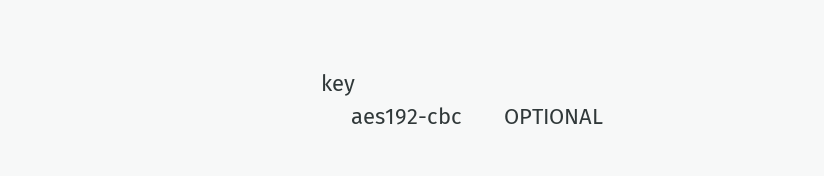key
     aes192-cbc       OPTIONAL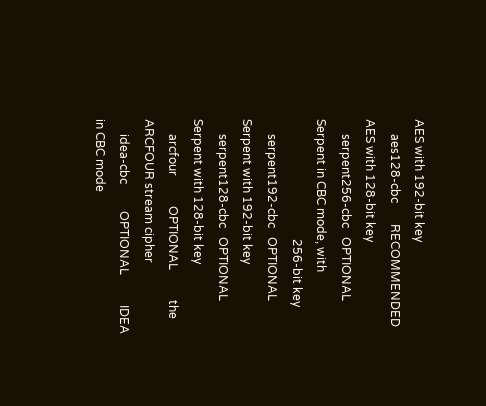AES with 192-bit key
     aes128-cbc       RECOMMENDED       AES with 128-bit key
     serpent256-cbc   OPTIONAL          Serpent in CBC mode, with
                                        256-bit key
     serpent192-cbc   OPTIONAL          Serpent with 192-bit key
     serpent128-cbc   OPTIONAL          Serpent with 128-bit key
     arcfour          OPTIONAL          the ARCFOUR stream cipher
     idea-cbc         OPTIONAL          IDEA in CBC mode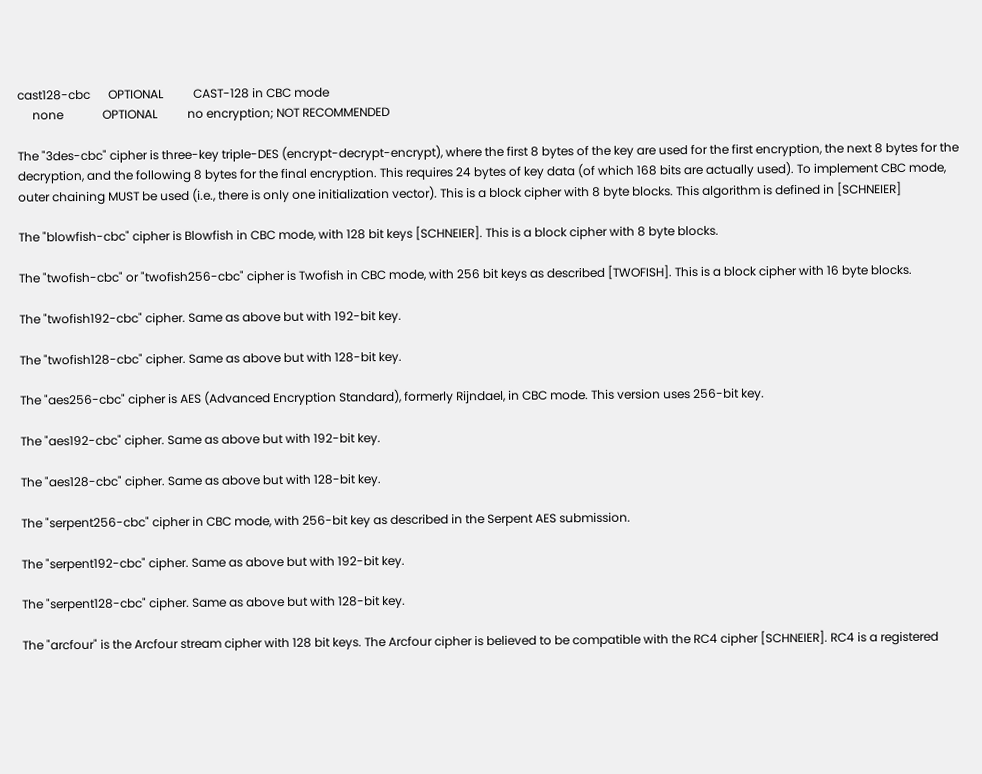cast128-cbc      OPTIONAL          CAST-128 in CBC mode
     none             OPTIONAL          no encryption; NOT RECOMMENDED

The "3des-cbc" cipher is three-key triple-DES (encrypt-decrypt-encrypt), where the first 8 bytes of the key are used for the first encryption, the next 8 bytes for the decryption, and the following 8 bytes for the final encryption. This requires 24 bytes of key data (of which 168 bits are actually used). To implement CBC mode, outer chaining MUST be used (i.e., there is only one initialization vector). This is a block cipher with 8 byte blocks. This algorithm is defined in [SCHNEIER]

The "blowfish-cbc" cipher is Blowfish in CBC mode, with 128 bit keys [SCHNEIER]. This is a block cipher with 8 byte blocks.

The "twofish-cbc" or "twofish256-cbc" cipher is Twofish in CBC mode, with 256 bit keys as described [TWOFISH]. This is a block cipher with 16 byte blocks.

The "twofish192-cbc" cipher. Same as above but with 192-bit key.

The "twofish128-cbc" cipher. Same as above but with 128-bit key.

The "aes256-cbc" cipher is AES (Advanced Encryption Standard), formerly Rijndael, in CBC mode. This version uses 256-bit key.

The "aes192-cbc" cipher. Same as above but with 192-bit key.

The "aes128-cbc" cipher. Same as above but with 128-bit key.

The "serpent256-cbc" cipher in CBC mode, with 256-bit key as described in the Serpent AES submission.

The "serpent192-cbc" cipher. Same as above but with 192-bit key.

The "serpent128-cbc" cipher. Same as above but with 128-bit key.

The "arcfour" is the Arcfour stream cipher with 128 bit keys. The Arcfour cipher is believed to be compatible with the RC4 cipher [SCHNEIER]. RC4 is a registered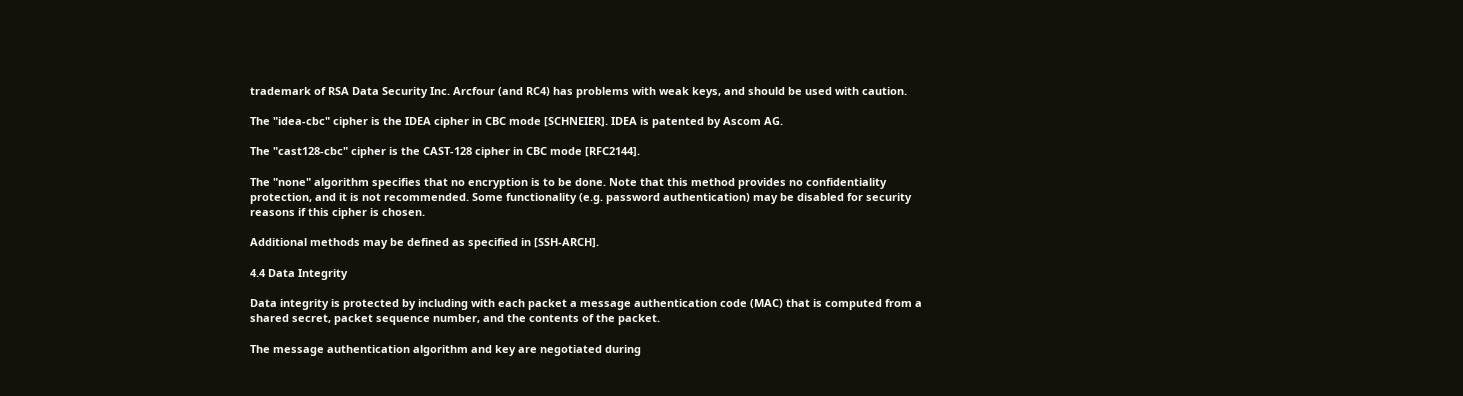trademark of RSA Data Security Inc. Arcfour (and RC4) has problems with weak keys, and should be used with caution.

The "idea-cbc" cipher is the IDEA cipher in CBC mode [SCHNEIER]. IDEA is patented by Ascom AG.

The "cast128-cbc" cipher is the CAST-128 cipher in CBC mode [RFC2144].

The "none" algorithm specifies that no encryption is to be done. Note that this method provides no confidentiality protection, and it is not recommended. Some functionality (e.g. password authentication) may be disabled for security reasons if this cipher is chosen.

Additional methods may be defined as specified in [SSH-ARCH].

4.4 Data Integrity

Data integrity is protected by including with each packet a message authentication code (MAC) that is computed from a shared secret, packet sequence number, and the contents of the packet.

The message authentication algorithm and key are negotiated during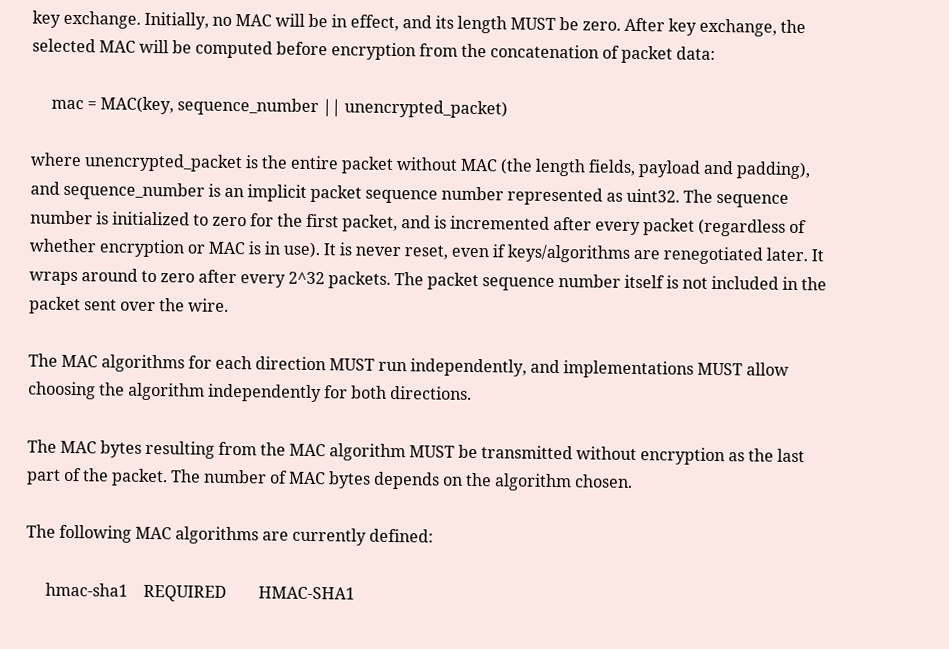key exchange. Initially, no MAC will be in effect, and its length MUST be zero. After key exchange, the selected MAC will be computed before encryption from the concatenation of packet data:

     mac = MAC(key, sequence_number || unencrypted_packet)

where unencrypted_packet is the entire packet without MAC (the length fields, payload and padding), and sequence_number is an implicit packet sequence number represented as uint32. The sequence number is initialized to zero for the first packet, and is incremented after every packet (regardless of whether encryption or MAC is in use). It is never reset, even if keys/algorithms are renegotiated later. It wraps around to zero after every 2^32 packets. The packet sequence number itself is not included in the packet sent over the wire.

The MAC algorithms for each direction MUST run independently, and implementations MUST allow choosing the algorithm independently for both directions.

The MAC bytes resulting from the MAC algorithm MUST be transmitted without encryption as the last part of the packet. The number of MAC bytes depends on the algorithm chosen.

The following MAC algorithms are currently defined:

     hmac-sha1    REQUIRED        HMAC-SHA1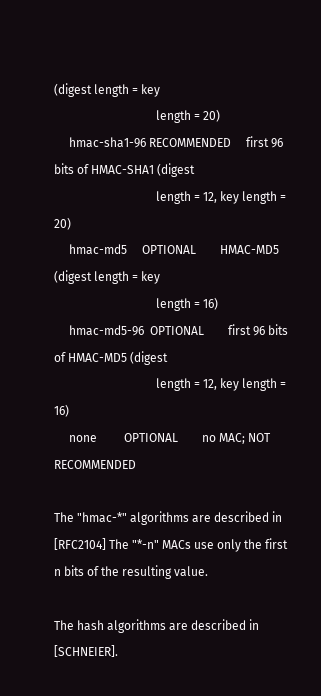(digest length = key
                                  length = 20)
     hmac-sha1-96 RECOMMENDED     first 96 bits of HMAC-SHA1 (digest
                                  length = 12, key length = 20)
     hmac-md5     OPTIONAL        HMAC-MD5 (digest length = key
                                  length = 16)
     hmac-md5-96  OPTIONAL        first 96 bits of HMAC-MD5 (digest
                                  length = 12, key length = 16)
     none         OPTIONAL        no MAC; NOT RECOMMENDED

The "hmac-*" algorithms are described in [RFC2104] The "*-n" MACs use only the first n bits of the resulting value.

The hash algorithms are described in [SCHNEIER].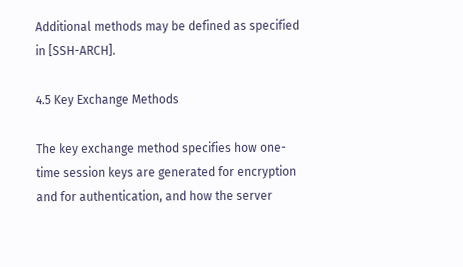Additional methods may be defined as specified in [SSH-ARCH].

4.5 Key Exchange Methods

The key exchange method specifies how one-time session keys are generated for encryption and for authentication, and how the server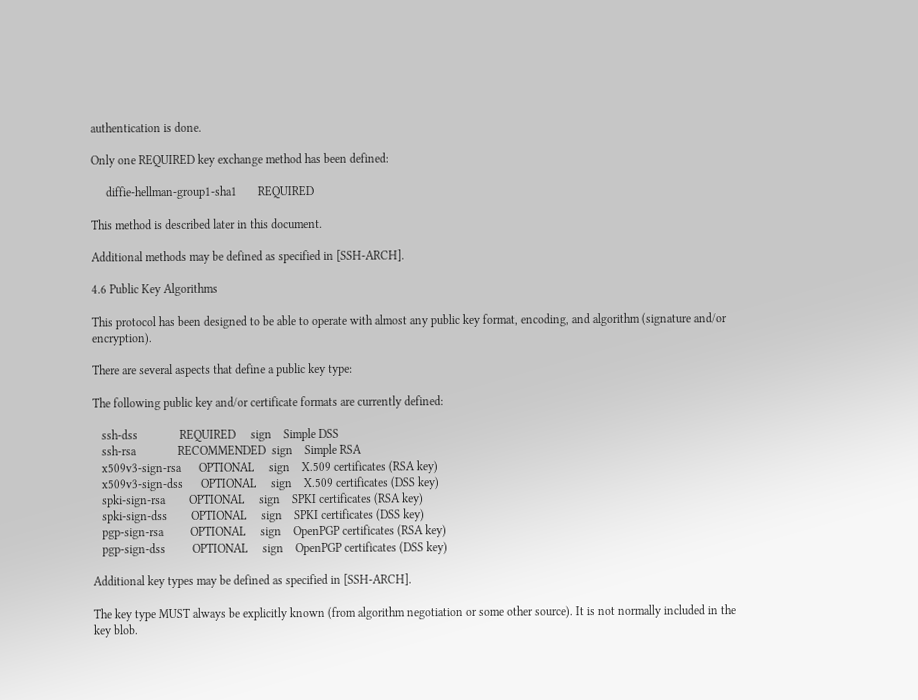authentication is done.

Only one REQUIRED key exchange method has been defined:

     diffie-hellman-group1-sha1       REQUIRED

This method is described later in this document.

Additional methods may be defined as specified in [SSH-ARCH].

4.6 Public Key Algorithms

This protocol has been designed to be able to operate with almost any public key format, encoding, and algorithm (signature and/or encryption).

There are several aspects that define a public key type:

The following public key and/or certificate formats are currently defined:

   ssh-dss              REQUIRED     sign    Simple DSS
   ssh-rsa              RECOMMENDED  sign    Simple RSA
   x509v3-sign-rsa      OPTIONAL     sign    X.509 certificates (RSA key)
   x509v3-sign-dss      OPTIONAL     sign    X.509 certificates (DSS key)
   spki-sign-rsa        OPTIONAL     sign    SPKI certificates (RSA key)
   spki-sign-dss        OPTIONAL     sign    SPKI certificates (DSS key)
   pgp-sign-rsa         OPTIONAL     sign    OpenPGP certificates (RSA key)
   pgp-sign-dss         OPTIONAL     sign    OpenPGP certificates (DSS key)

Additional key types may be defined as specified in [SSH-ARCH].

The key type MUST always be explicitly known (from algorithm negotiation or some other source). It is not normally included in the key blob.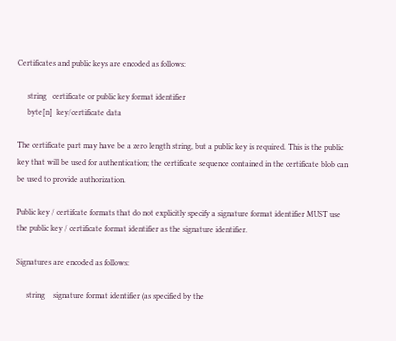Certificates and public keys are encoded as follows:

     string   certificate or public key format identifier
     byte[n]  key/certificate data

The certificate part may have be a zero length string, but a public key is required. This is the public key that will be used for authentication; the certificate sequence contained in the certificate blob can be used to provide authorization.

Public key / certifcate formats that do not explicitly specify a signature format identifier MUST use the public key / certificate format identifier as the signature identifier.

Signatures are encoded as follows:

     string    signature format identifier (as specified by the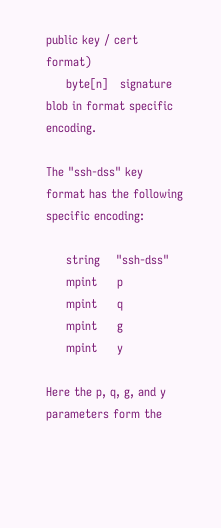public key / cert format)
     byte[n]   signature blob in format specific encoding.

The "ssh-dss" key format has the following specific encoding:

     string    "ssh-dss"
     mpint     p
     mpint     q
     mpint     g
     mpint     y

Here the p, q, g, and y parameters form the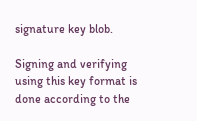signature key blob.

Signing and verifying using this key format is done according to the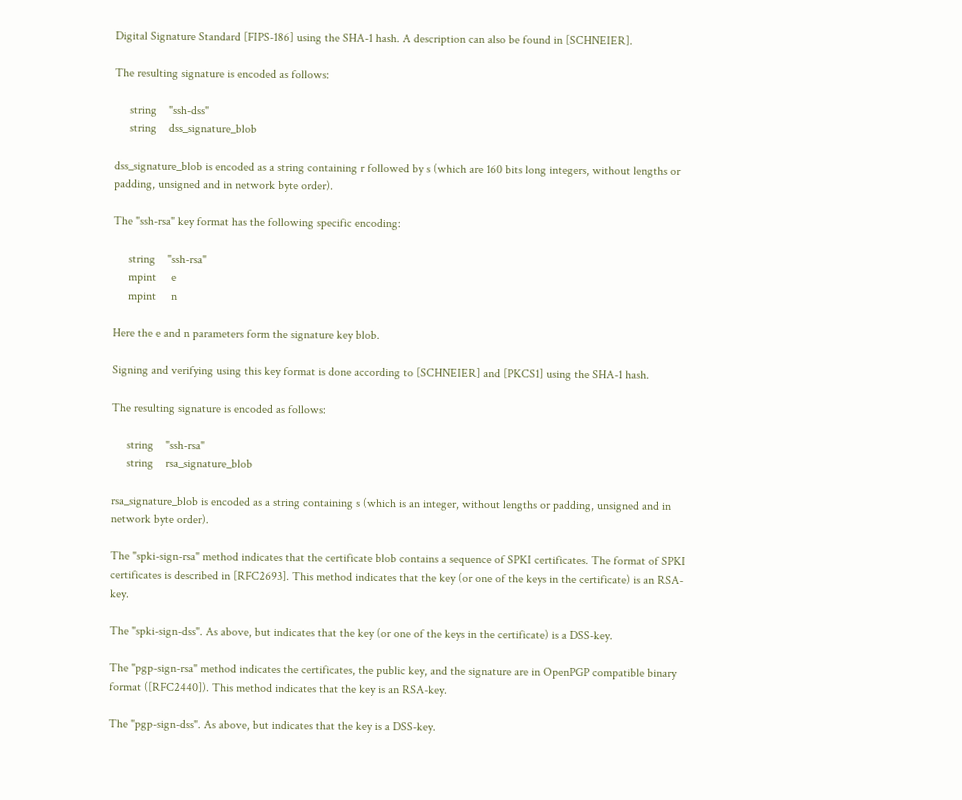Digital Signature Standard [FIPS-186] using the SHA-1 hash. A description can also be found in [SCHNEIER].

The resulting signature is encoded as follows:

     string    "ssh-dss"
     string    dss_signature_blob

dss_signature_blob is encoded as a string containing r followed by s (which are 160 bits long integers, without lengths or padding, unsigned and in network byte order).

The "ssh-rsa" key format has the following specific encoding:

     string    "ssh-rsa"
     mpint     e
     mpint     n

Here the e and n parameters form the signature key blob.

Signing and verifying using this key format is done according to [SCHNEIER] and [PKCS1] using the SHA-1 hash.

The resulting signature is encoded as follows:

     string    "ssh-rsa"
     string    rsa_signature_blob

rsa_signature_blob is encoded as a string containing s (which is an integer, without lengths or padding, unsigned and in network byte order).

The "spki-sign-rsa" method indicates that the certificate blob contains a sequence of SPKI certificates. The format of SPKI certificates is described in [RFC2693]. This method indicates that the key (or one of the keys in the certificate) is an RSA-key.

The "spki-sign-dss". As above, but indicates that the key (or one of the keys in the certificate) is a DSS-key.

The "pgp-sign-rsa" method indicates the certificates, the public key, and the signature are in OpenPGP compatible binary format ([RFC2440]). This method indicates that the key is an RSA-key.

The "pgp-sign-dss". As above, but indicates that the key is a DSS-key.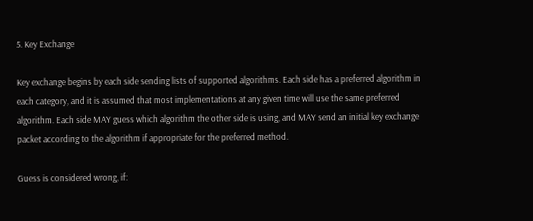5. Key Exchange

Key exchange begins by each side sending lists of supported algorithms. Each side has a preferred algorithm in each category, and it is assumed that most implementations at any given time will use the same preferred algorithm. Each side MAY guess which algorithm the other side is using, and MAY send an initial key exchange packet according to the algorithm if appropriate for the preferred method.

Guess is considered wrong, if: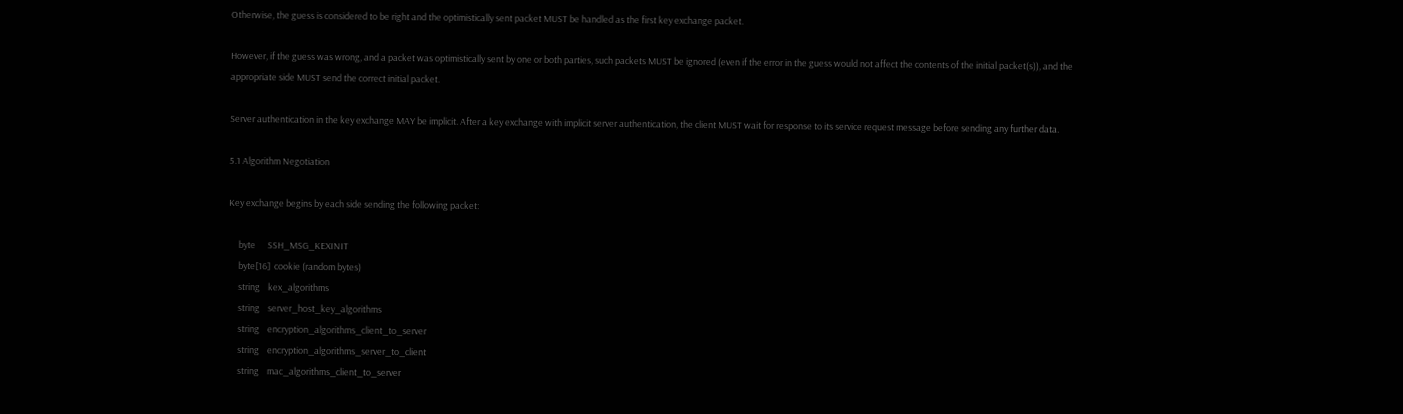Otherwise, the guess is considered to be right and the optimistically sent packet MUST be handled as the first key exchange packet.

However, if the guess was wrong, and a packet was optimistically sent by one or both parties, such packets MUST be ignored (even if the error in the guess would not affect the contents of the initial packet(s)), and the appropriate side MUST send the correct initial packet.

Server authentication in the key exchange MAY be implicit. After a key exchange with implicit server authentication, the client MUST wait for response to its service request message before sending any further data.

5.1 Algorithm Negotiation

Key exchange begins by each side sending the following packet:

     byte      SSH_MSG_KEXINIT
     byte[16]  cookie (random bytes)
     string    kex_algorithms
     string    server_host_key_algorithms
     string    encryption_algorithms_client_to_server
     string    encryption_algorithms_server_to_client
     string    mac_algorithms_client_to_server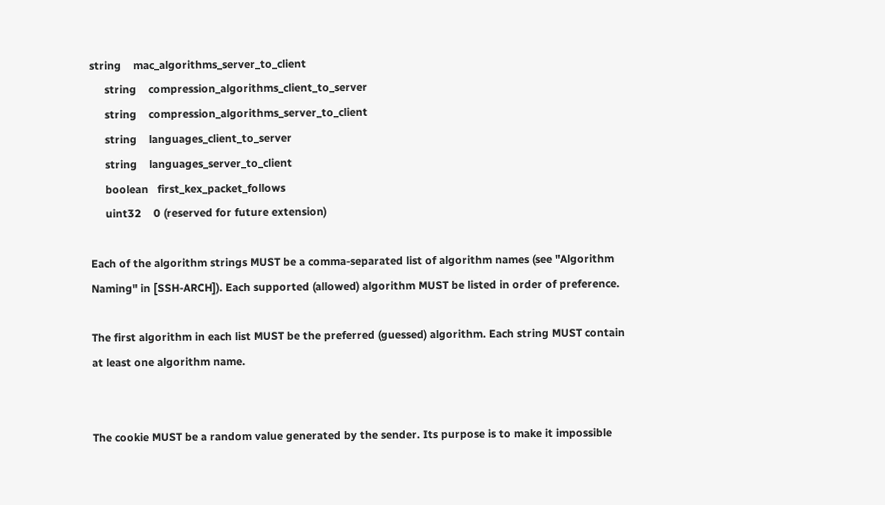string    mac_algorithms_server_to_client
     string    compression_algorithms_client_to_server
     string    compression_algorithms_server_to_client
     string    languages_client_to_server
     string    languages_server_to_client
     boolean   first_kex_packet_follows
     uint32    0 (reserved for future extension)

Each of the algorithm strings MUST be a comma-separated list of algorithm names (see "Algorithm Naming" in [SSH-ARCH]). Each supported (allowed) algorithm MUST be listed in order of preference.

The first algorithm in each list MUST be the preferred (guessed) algorithm. Each string MUST contain at least one algorithm name.


The cookie MUST be a random value generated by the sender. Its purpose is to make it impossible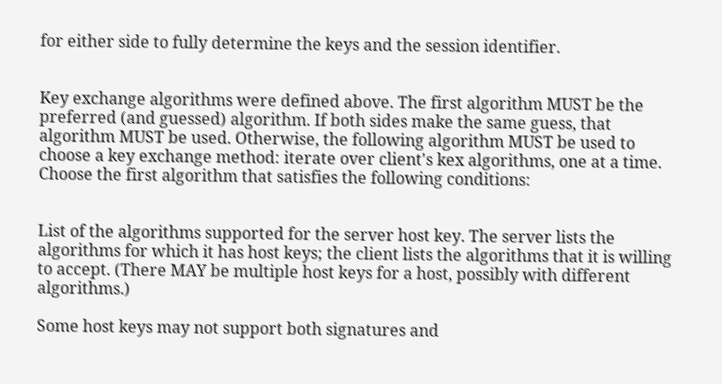for either side to fully determine the keys and the session identifier.


Key exchange algorithms were defined above. The first algorithm MUST be the preferred (and guessed) algorithm. If both sides make the same guess, that algorithm MUST be used. Otherwise, the following algorithm MUST be used to choose a key exchange method: iterate over client's kex algorithms, one at a time. Choose the first algorithm that satisfies the following conditions:


List of the algorithms supported for the server host key. The server lists the algorithms for which it has host keys; the client lists the algorithms that it is willing to accept. (There MAY be multiple host keys for a host, possibly with different algorithms.)

Some host keys may not support both signatures and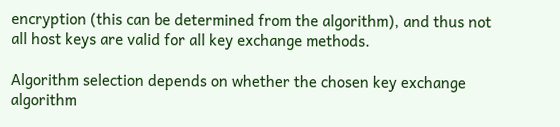encryption (this can be determined from the algorithm), and thus not all host keys are valid for all key exchange methods.

Algorithm selection depends on whether the chosen key exchange algorithm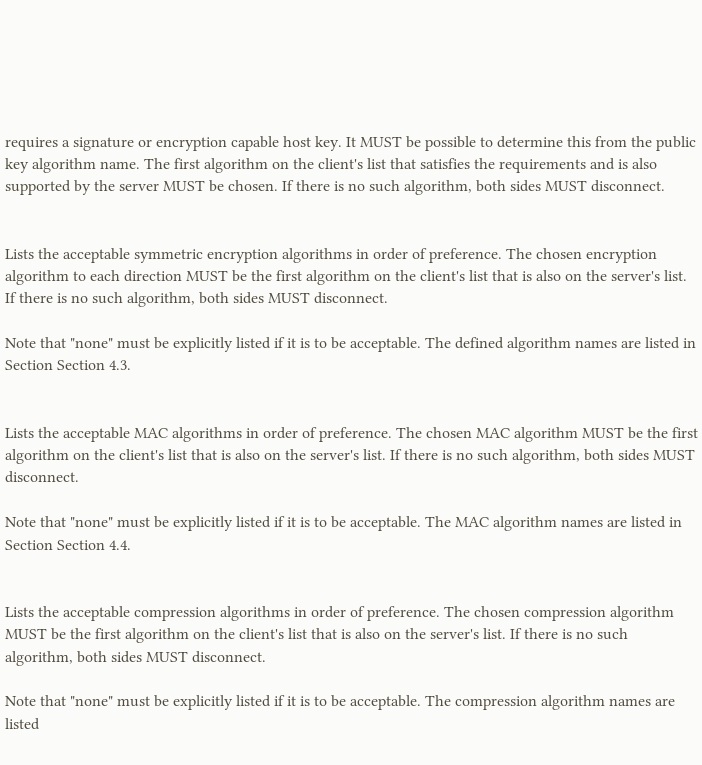requires a signature or encryption capable host key. It MUST be possible to determine this from the public key algorithm name. The first algorithm on the client's list that satisfies the requirements and is also supported by the server MUST be chosen. If there is no such algorithm, both sides MUST disconnect.


Lists the acceptable symmetric encryption algorithms in order of preference. The chosen encryption algorithm to each direction MUST be the first algorithm on the client's list that is also on the server's list. If there is no such algorithm, both sides MUST disconnect.

Note that "none" must be explicitly listed if it is to be acceptable. The defined algorithm names are listed in Section Section 4.3.


Lists the acceptable MAC algorithms in order of preference. The chosen MAC algorithm MUST be the first algorithm on the client's list that is also on the server's list. If there is no such algorithm, both sides MUST disconnect.

Note that "none" must be explicitly listed if it is to be acceptable. The MAC algorithm names are listed in Section Section 4.4.


Lists the acceptable compression algorithms in order of preference. The chosen compression algorithm MUST be the first algorithm on the client's list that is also on the server's list. If there is no such algorithm, both sides MUST disconnect.

Note that "none" must be explicitly listed if it is to be acceptable. The compression algorithm names are listed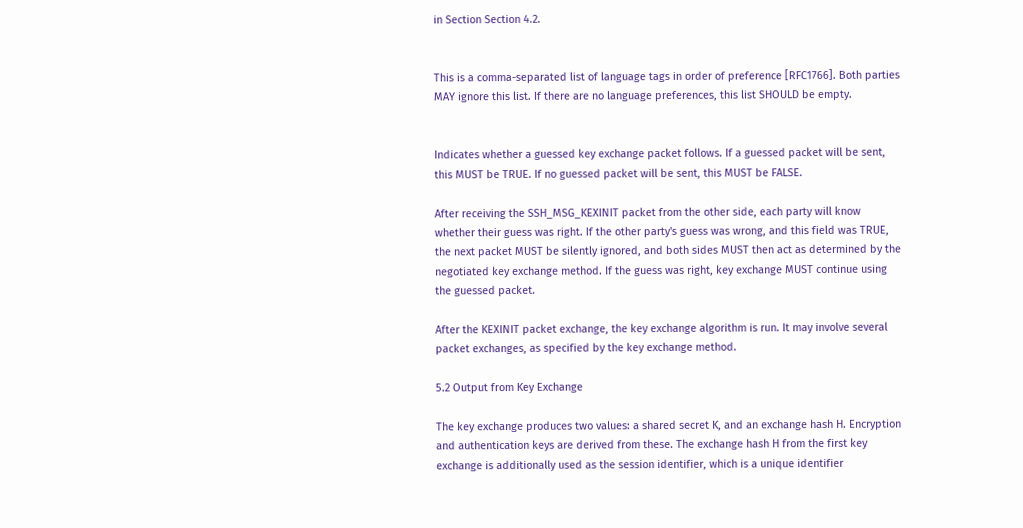in Section Section 4.2.


This is a comma-separated list of language tags in order of preference [RFC1766]. Both parties MAY ignore this list. If there are no language preferences, this list SHOULD be empty.


Indicates whether a guessed key exchange packet follows. If a guessed packet will be sent, this MUST be TRUE. If no guessed packet will be sent, this MUST be FALSE.

After receiving the SSH_MSG_KEXINIT packet from the other side, each party will know whether their guess was right. If the other party's guess was wrong, and this field was TRUE, the next packet MUST be silently ignored, and both sides MUST then act as determined by the negotiated key exchange method. If the guess was right, key exchange MUST continue using the guessed packet.

After the KEXINIT packet exchange, the key exchange algorithm is run. It may involve several packet exchanges, as specified by the key exchange method.

5.2 Output from Key Exchange

The key exchange produces two values: a shared secret K, and an exchange hash H. Encryption and authentication keys are derived from these. The exchange hash H from the first key exchange is additionally used as the session identifier, which is a unique identifier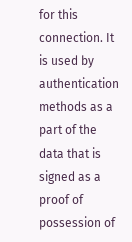for this connection. It is used by authentication methods as a part of the data that is signed as a proof of possession of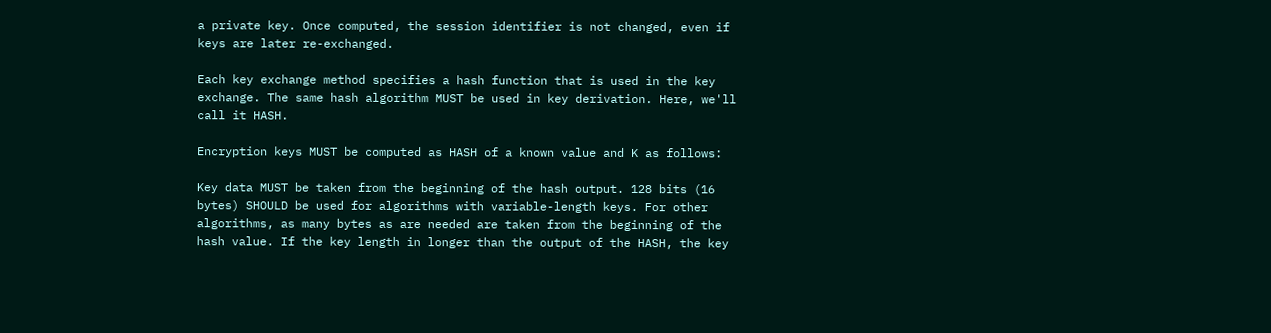a private key. Once computed, the session identifier is not changed, even if keys are later re-exchanged.

Each key exchange method specifies a hash function that is used in the key exchange. The same hash algorithm MUST be used in key derivation. Here, we'll call it HASH.

Encryption keys MUST be computed as HASH of a known value and K as follows:

Key data MUST be taken from the beginning of the hash output. 128 bits (16 bytes) SHOULD be used for algorithms with variable-length keys. For other algorithms, as many bytes as are needed are taken from the beginning of the hash value. If the key length in longer than the output of the HASH, the key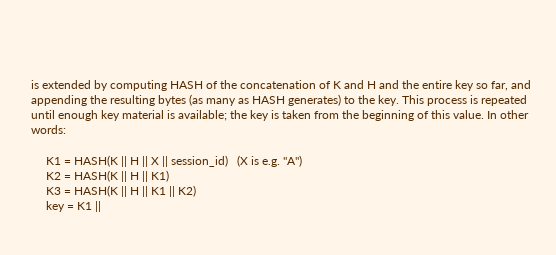is extended by computing HASH of the concatenation of K and H and the entire key so far, and appending the resulting bytes (as many as HASH generates) to the key. This process is repeated until enough key material is available; the key is taken from the beginning of this value. In other words:

     K1 = HASH(K || H || X || session_id)   (X is e.g. "A")
     K2 = HASH(K || H || K1)
     K3 = HASH(K || H || K1 || K2)
     key = K1 ||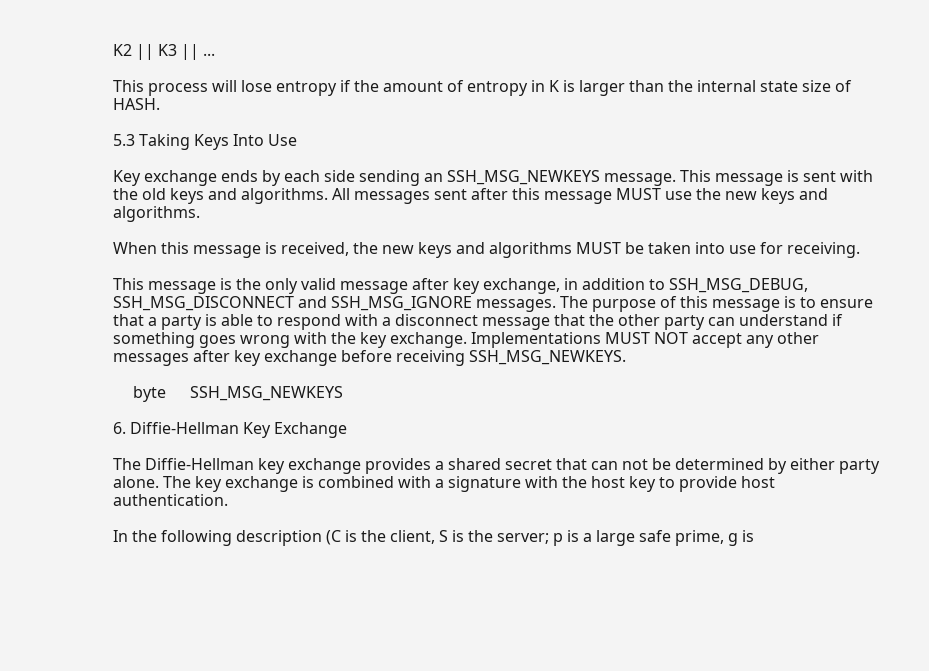K2 || K3 || ...

This process will lose entropy if the amount of entropy in K is larger than the internal state size of HASH.

5.3 Taking Keys Into Use

Key exchange ends by each side sending an SSH_MSG_NEWKEYS message. This message is sent with the old keys and algorithms. All messages sent after this message MUST use the new keys and algorithms.

When this message is received, the new keys and algorithms MUST be taken into use for receiving.

This message is the only valid message after key exchange, in addition to SSH_MSG_DEBUG, SSH_MSG_DISCONNECT and SSH_MSG_IGNORE messages. The purpose of this message is to ensure that a party is able to respond with a disconnect message that the other party can understand if something goes wrong with the key exchange. Implementations MUST NOT accept any other messages after key exchange before receiving SSH_MSG_NEWKEYS.

     byte      SSH_MSG_NEWKEYS

6. Diffie-Hellman Key Exchange

The Diffie-Hellman key exchange provides a shared secret that can not be determined by either party alone. The key exchange is combined with a signature with the host key to provide host authentication.

In the following description (C is the client, S is the server; p is a large safe prime, g is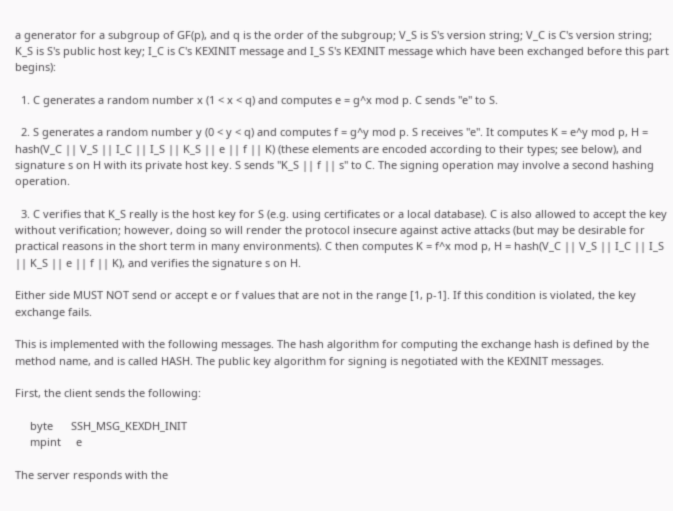a generator for a subgroup of GF(p), and q is the order of the subgroup; V_S is S's version string; V_C is C's version string; K_S is S's public host key; I_C is C's KEXINIT message and I_S S's KEXINIT message which have been exchanged before this part begins):

  1. C generates a random number x (1 < x < q) and computes e = g^x mod p. C sends "e" to S.

  2. S generates a random number y (0 < y < q) and computes f = g^y mod p. S receives "e". It computes K = e^y mod p, H = hash(V_C || V_S || I_C || I_S || K_S || e || f || K) (these elements are encoded according to their types; see below), and signature s on H with its private host key. S sends "K_S || f || s" to C. The signing operation may involve a second hashing operation.

  3. C verifies that K_S really is the host key for S (e.g. using certificates or a local database). C is also allowed to accept the key without verification; however, doing so will render the protocol insecure against active attacks (but may be desirable for practical reasons in the short term in many environments). C then computes K = f^x mod p, H = hash(V_C || V_S || I_C || I_S || K_S || e || f || K), and verifies the signature s on H.

Either side MUST NOT send or accept e or f values that are not in the range [1, p-1]. If this condition is violated, the key exchange fails.

This is implemented with the following messages. The hash algorithm for computing the exchange hash is defined by the method name, and is called HASH. The public key algorithm for signing is negotiated with the KEXINIT messages.

First, the client sends the following:

     byte      SSH_MSG_KEXDH_INIT
     mpint     e

The server responds with the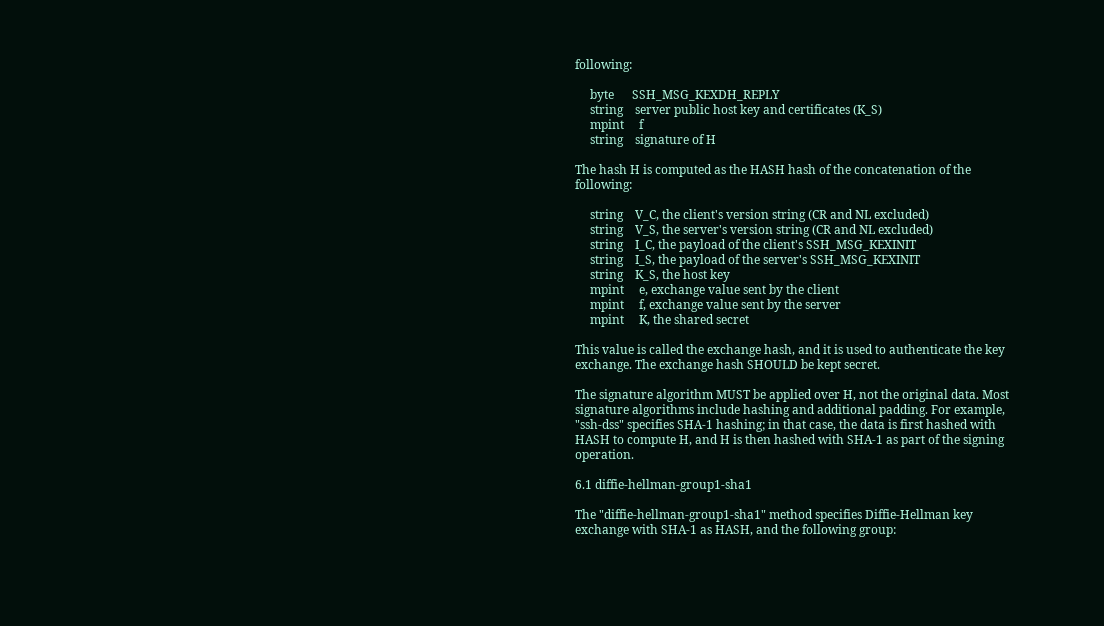following:

     byte      SSH_MSG_KEXDH_REPLY
     string    server public host key and certificates (K_S)
     mpint     f
     string    signature of H

The hash H is computed as the HASH hash of the concatenation of the following:

     string    V_C, the client's version string (CR and NL excluded)
     string    V_S, the server's version string (CR and NL excluded)
     string    I_C, the payload of the client's SSH_MSG_KEXINIT
     string    I_S, the payload of the server's SSH_MSG_KEXINIT
     string    K_S, the host key
     mpint     e, exchange value sent by the client
     mpint     f, exchange value sent by the server
     mpint     K, the shared secret

This value is called the exchange hash, and it is used to authenticate the key exchange. The exchange hash SHOULD be kept secret.

The signature algorithm MUST be applied over H, not the original data. Most signature algorithms include hashing and additional padding. For example, "ssh-dss" specifies SHA-1 hashing; in that case, the data is first hashed with HASH to compute H, and H is then hashed with SHA-1 as part of the signing operation.

6.1 diffie-hellman-group1-sha1

The "diffie-hellman-group1-sha1" method specifies Diffie-Hellman key exchange with SHA-1 as HASH, and the following group: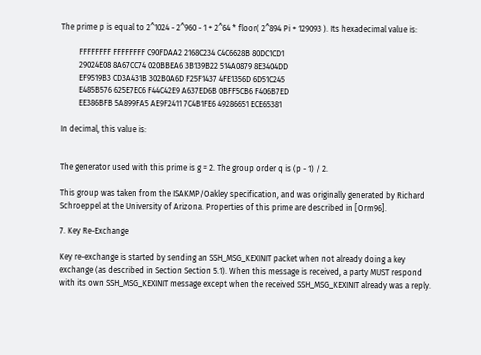The prime p is equal to 2^1024 - 2^960 - 1 + 2^64 * floor( 2^894 Pi + 129093 ). Its hexadecimal value is:

         FFFFFFFF FFFFFFFF C90FDAA2 2168C234 C4C6628B 80DC1CD1
         29024E08 8A67CC74 020BBEA6 3B139B22 514A0879 8E3404DD
         EF9519B3 CD3A431B 302B0A6D F25F1437 4FE1356D 6D51C245
         E485B576 625E7EC6 F44C42E9 A637ED6B 0BFF5CB6 F406B7ED
         EE386BFB 5A899FA5 AE9F2411 7C4B1FE6 49286651 ECE65381

In decimal, this value is:


The generator used with this prime is g = 2. The group order q is (p - 1) / 2.

This group was taken from the ISAKMP/Oakley specification, and was originally generated by Richard Schroeppel at the University of Arizona. Properties of this prime are described in [Orm96].

7. Key Re-Exchange

Key re-exchange is started by sending an SSH_MSG_KEXINIT packet when not already doing a key exchange (as described in Section Section 5.1). When this message is received, a party MUST respond with its own SSH_MSG_KEXINIT message except when the received SSH_MSG_KEXINIT already was a reply.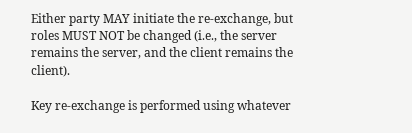Either party MAY initiate the re-exchange, but roles MUST NOT be changed (i.e., the server remains the server, and the client remains the client).

Key re-exchange is performed using whatever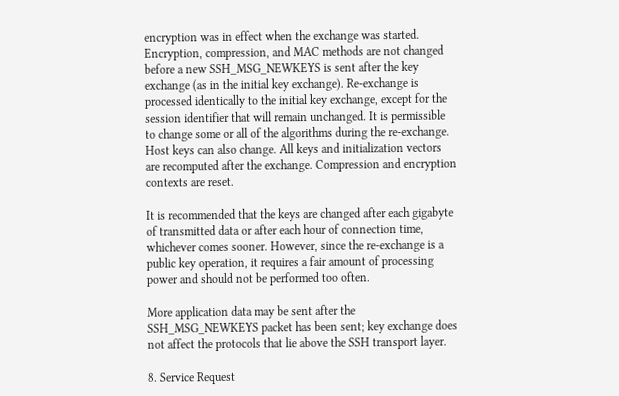encryption was in effect when the exchange was started. Encryption, compression, and MAC methods are not changed before a new SSH_MSG_NEWKEYS is sent after the key exchange (as in the initial key exchange). Re-exchange is processed identically to the initial key exchange, except for the session identifier that will remain unchanged. It is permissible to change some or all of the algorithms during the re-exchange. Host keys can also change. All keys and initialization vectors are recomputed after the exchange. Compression and encryption contexts are reset.

It is recommended that the keys are changed after each gigabyte of transmitted data or after each hour of connection time, whichever comes sooner. However, since the re-exchange is a public key operation, it requires a fair amount of processing power and should not be performed too often.

More application data may be sent after the SSH_MSG_NEWKEYS packet has been sent; key exchange does not affect the protocols that lie above the SSH transport layer.

8. Service Request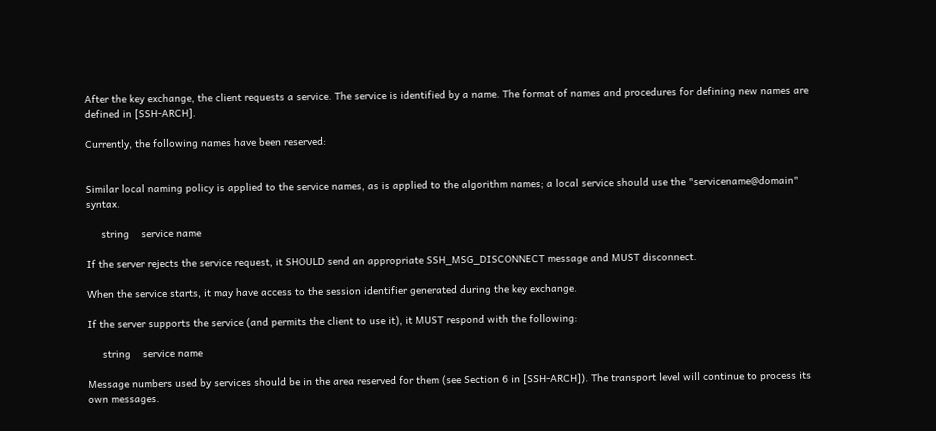After the key exchange, the client requests a service. The service is identified by a name. The format of names and procedures for defining new names are defined in [SSH-ARCH].

Currently, the following names have been reserved:


Similar local naming policy is applied to the service names, as is applied to the algorithm names; a local service should use the "servicename@domain" syntax.

     string    service name

If the server rejects the service request, it SHOULD send an appropriate SSH_MSG_DISCONNECT message and MUST disconnect.

When the service starts, it may have access to the session identifier generated during the key exchange.

If the server supports the service (and permits the client to use it), it MUST respond with the following:

     string    service name

Message numbers used by services should be in the area reserved for them (see Section 6 in [SSH-ARCH]). The transport level will continue to process its own messages.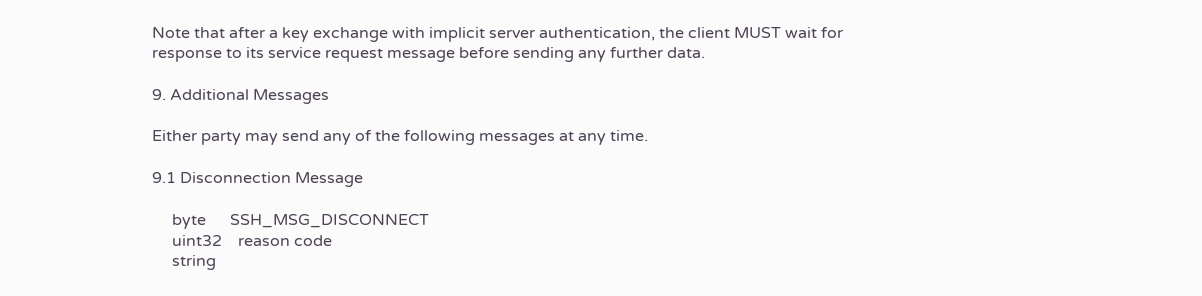Note that after a key exchange with implicit server authentication, the client MUST wait for response to its service request message before sending any further data.

9. Additional Messages

Either party may send any of the following messages at any time.

9.1 Disconnection Message

     byte      SSH_MSG_DISCONNECT
     uint32    reason code
     string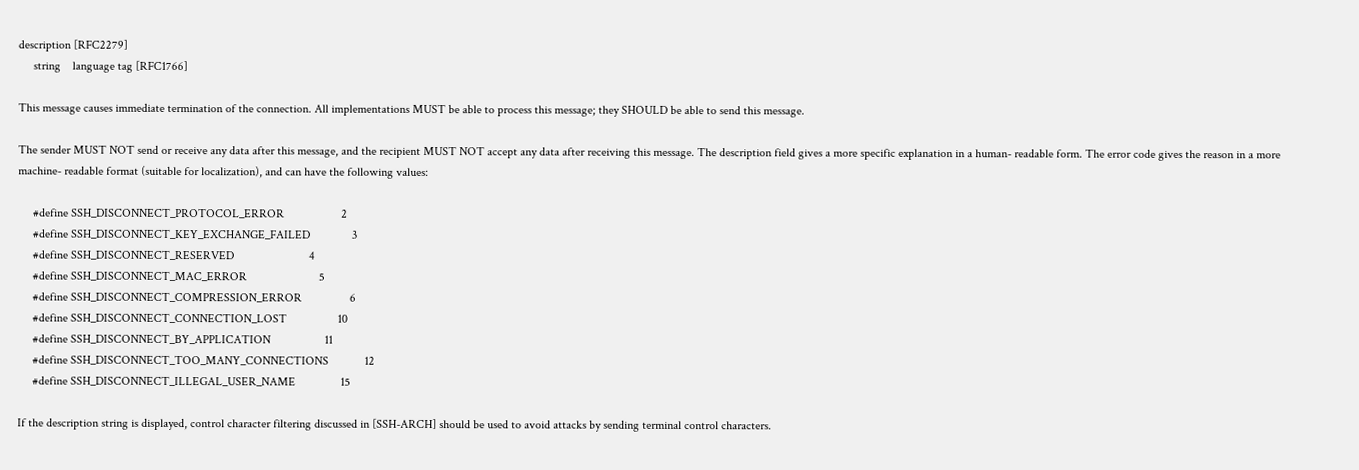description [RFC2279]
     string    language tag [RFC1766]

This message causes immediate termination of the connection. All implementations MUST be able to process this message; they SHOULD be able to send this message.

The sender MUST NOT send or receive any data after this message, and the recipient MUST NOT accept any data after receiving this message. The description field gives a more specific explanation in a human- readable form. The error code gives the reason in a more machine- readable format (suitable for localization), and can have the following values:

     #define SSH_DISCONNECT_PROTOCOL_ERROR                   2
     #define SSH_DISCONNECT_KEY_EXCHANGE_FAILED              3
     #define SSH_DISCONNECT_RESERVED                         4
     #define SSH_DISCONNECT_MAC_ERROR                        5
     #define SSH_DISCONNECT_COMPRESSION_ERROR                6
     #define SSH_DISCONNECT_CONNECTION_LOST                 10
     #define SSH_DISCONNECT_BY_APPLICATION                  11
     #define SSH_DISCONNECT_TOO_MANY_CONNECTIONS            12
     #define SSH_DISCONNECT_ILLEGAL_USER_NAME               15

If the description string is displayed, control character filtering discussed in [SSH-ARCH] should be used to avoid attacks by sending terminal control characters.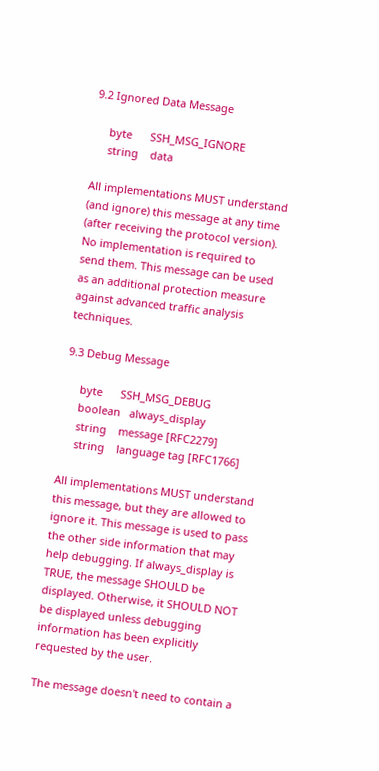9.2 Ignored Data Message

     byte      SSH_MSG_IGNORE
     string    data

All implementations MUST understand (and ignore) this message at any time (after receiving the protocol version). No implementation is required to send them. This message can be used as an additional protection measure against advanced traffic analysis techniques.

9.3 Debug Message

     byte      SSH_MSG_DEBUG
     boolean   always_display
     string    message [RFC2279]
     string    language tag [RFC1766]

All implementations MUST understand this message, but they are allowed to ignore it. This message is used to pass the other side information that may help debugging. If always_display is TRUE, the message SHOULD be displayed. Otherwise, it SHOULD NOT be displayed unless debugging information has been explicitly requested by the user.

The message doesn't need to contain a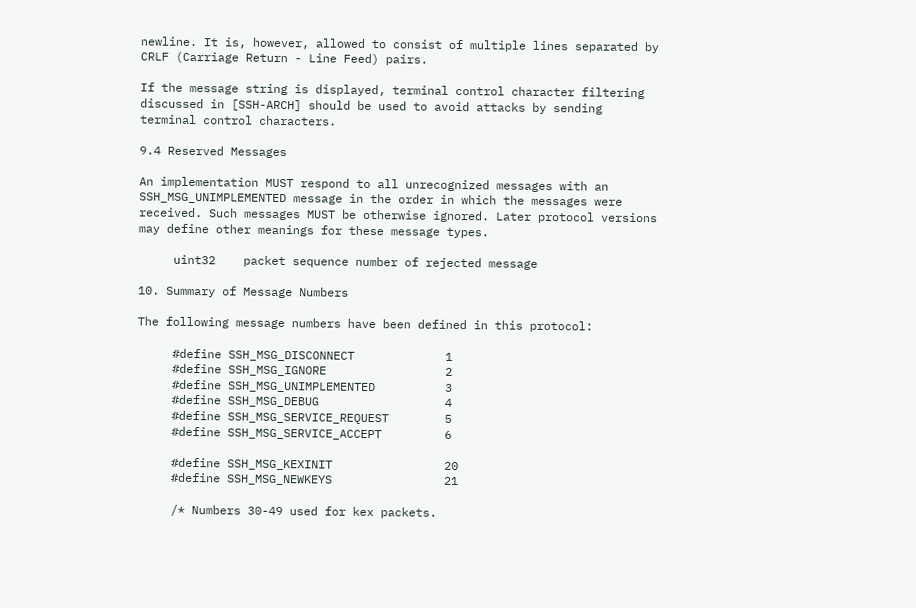newline. It is, however, allowed to consist of multiple lines separated by CRLF (Carriage Return - Line Feed) pairs.

If the message string is displayed, terminal control character filtering discussed in [SSH-ARCH] should be used to avoid attacks by sending terminal control characters.

9.4 Reserved Messages

An implementation MUST respond to all unrecognized messages with an SSH_MSG_UNIMPLEMENTED message in the order in which the messages were received. Such messages MUST be otherwise ignored. Later protocol versions may define other meanings for these message types.

     uint32    packet sequence number of rejected message

10. Summary of Message Numbers

The following message numbers have been defined in this protocol:

     #define SSH_MSG_DISCONNECT             1
     #define SSH_MSG_IGNORE                 2
     #define SSH_MSG_UNIMPLEMENTED          3
     #define SSH_MSG_DEBUG                  4
     #define SSH_MSG_SERVICE_REQUEST        5
     #define SSH_MSG_SERVICE_ACCEPT         6

     #define SSH_MSG_KEXINIT                20
     #define SSH_MSG_NEWKEYS                21

     /* Numbers 30-49 used for kex packets.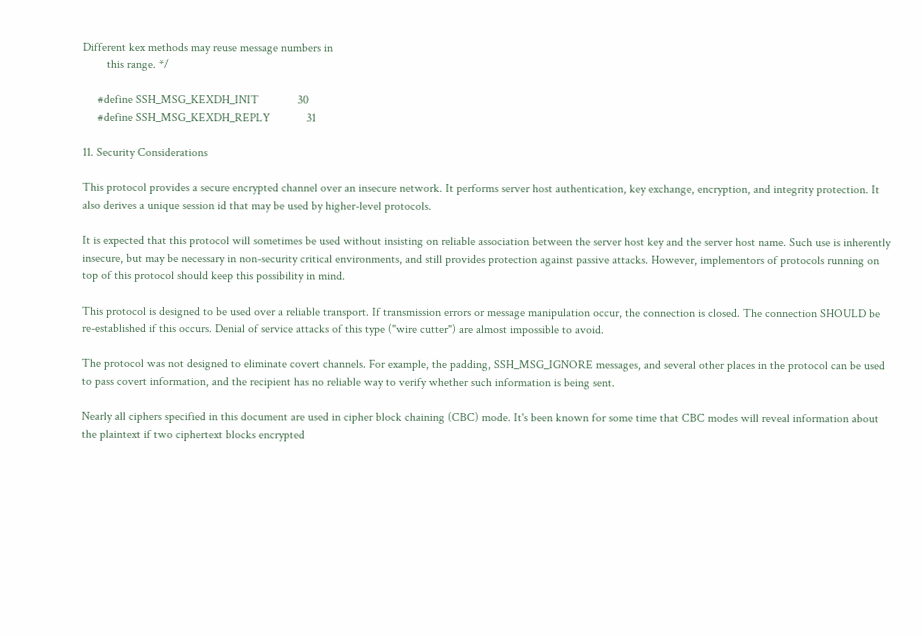Different kex methods may reuse message numbers in
        this range. */

     #define SSH_MSG_KEXDH_INIT             30
     #define SSH_MSG_KEXDH_REPLY            31

11. Security Considerations

This protocol provides a secure encrypted channel over an insecure network. It performs server host authentication, key exchange, encryption, and integrity protection. It also derives a unique session id that may be used by higher-level protocols.

It is expected that this protocol will sometimes be used without insisting on reliable association between the server host key and the server host name. Such use is inherently insecure, but may be necessary in non-security critical environments, and still provides protection against passive attacks. However, implementors of protocols running on top of this protocol should keep this possibility in mind.

This protocol is designed to be used over a reliable transport. If transmission errors or message manipulation occur, the connection is closed. The connection SHOULD be re-established if this occurs. Denial of service attacks of this type ("wire cutter") are almost impossible to avoid.

The protocol was not designed to eliminate covert channels. For example, the padding, SSH_MSG_IGNORE messages, and several other places in the protocol can be used to pass covert information, and the recipient has no reliable way to verify whether such information is being sent.

Nearly all ciphers specified in this document are used in cipher block chaining (CBC) mode. It's been known for some time that CBC modes will reveal information about the plaintext if two ciphertext blocks encrypted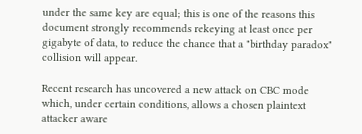under the same key are equal; this is one of the reasons this document strongly recommends rekeying at least once per gigabyte of data, to reduce the chance that a "birthday paradox" collision will appear.

Recent research has uncovered a new attack on CBC mode which, under certain conditions, allows a chosen plaintext attacker aware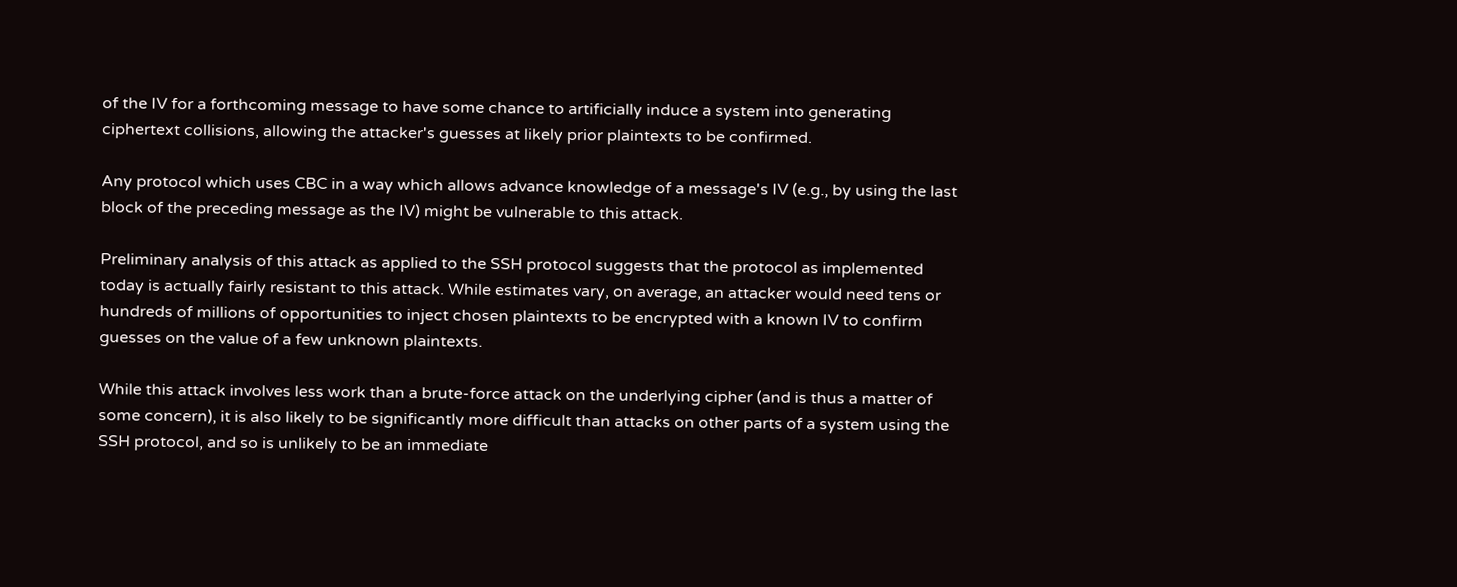of the IV for a forthcoming message to have some chance to artificially induce a system into generating ciphertext collisions, allowing the attacker's guesses at likely prior plaintexts to be confirmed.

Any protocol which uses CBC in a way which allows advance knowledge of a message's IV (e.g., by using the last block of the preceding message as the IV) might be vulnerable to this attack.

Preliminary analysis of this attack as applied to the SSH protocol suggests that the protocol as implemented today is actually fairly resistant to this attack. While estimates vary, on average, an attacker would need tens or hundreds of millions of opportunities to inject chosen plaintexts to be encrypted with a known IV to confirm guesses on the value of a few unknown plaintexts.

While this attack involves less work than a brute-force attack on the underlying cipher (and is thus a matter of some concern), it is also likely to be significantly more difficult than attacks on other parts of a system using the SSH protocol, and so is unlikely to be an immediate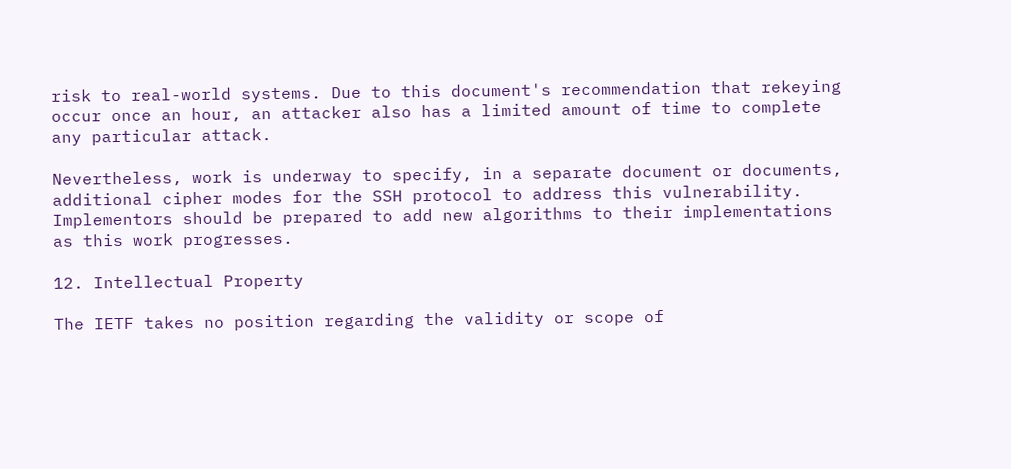risk to real-world systems. Due to this document's recommendation that rekeying occur once an hour, an attacker also has a limited amount of time to complete any particular attack.

Nevertheless, work is underway to specify, in a separate document or documents, additional cipher modes for the SSH protocol to address this vulnerability. Implementors should be prepared to add new algorithms to their implementations as this work progresses.

12. Intellectual Property

The IETF takes no position regarding the validity or scope of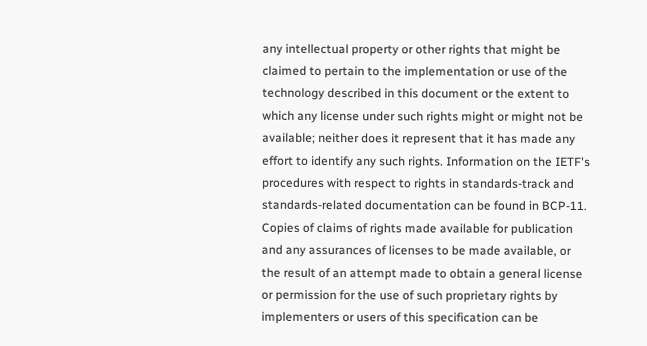any intellectual property or other rights that might be claimed to pertain to the implementation or use of the technology described in this document or the extent to which any license under such rights might or might not be available; neither does it represent that it has made any effort to identify any such rights. Information on the IETF's procedures with respect to rights in standards-track and standards-related documentation can be found in BCP-11. Copies of claims of rights made available for publication and any assurances of licenses to be made available, or the result of an attempt made to obtain a general license or permission for the use of such proprietary rights by implementers or users of this specification can be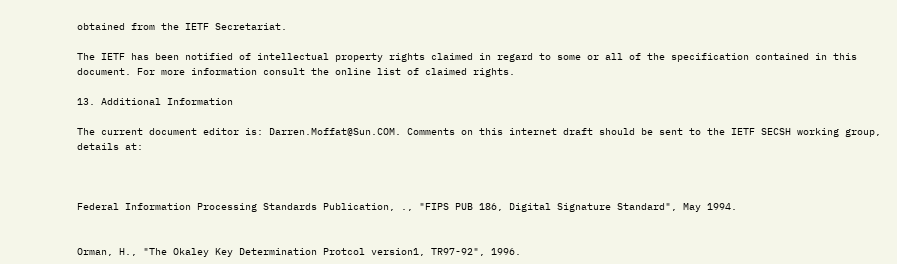obtained from the IETF Secretariat.

The IETF has been notified of intellectual property rights claimed in regard to some or all of the specification contained in this document. For more information consult the online list of claimed rights.

13. Additional Information

The current document editor is: Darren.Moffat@Sun.COM. Comments on this internet draft should be sent to the IETF SECSH working group, details at:



Federal Information Processing Standards Publication, ., "FIPS PUB 186, Digital Signature Standard", May 1994.


Orman, H., "The Okaley Key Determination Protcol version1, TR97-92", 1996.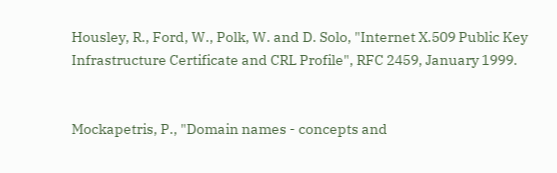Housley, R., Ford, W., Polk, W. and D. Solo, "Internet X.509 Public Key Infrastructure Certificate and CRL Profile", RFC 2459, January 1999.


Mockapetris, P., "Domain names - concepts and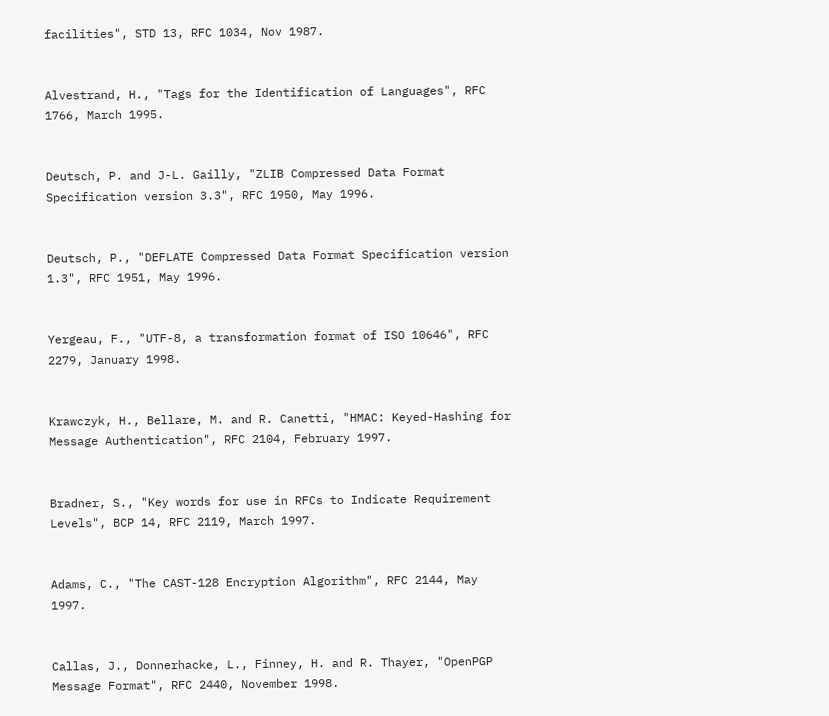facilities", STD 13, RFC 1034, Nov 1987.


Alvestrand, H., "Tags for the Identification of Languages", RFC 1766, March 1995.


Deutsch, P. and J-L. Gailly, "ZLIB Compressed Data Format Specification version 3.3", RFC 1950, May 1996.


Deutsch, P., "DEFLATE Compressed Data Format Specification version 1.3", RFC 1951, May 1996.


Yergeau, F., "UTF-8, a transformation format of ISO 10646", RFC 2279, January 1998.


Krawczyk, H., Bellare, M. and R. Canetti, "HMAC: Keyed-Hashing for Message Authentication", RFC 2104, February 1997.


Bradner, S., "Key words for use in RFCs to Indicate Requirement Levels", BCP 14, RFC 2119, March 1997.


Adams, C., "The CAST-128 Encryption Algorithm", RFC 2144, May 1997.


Callas, J., Donnerhacke, L., Finney, H. and R. Thayer, "OpenPGP Message Format", RFC 2440, November 1998.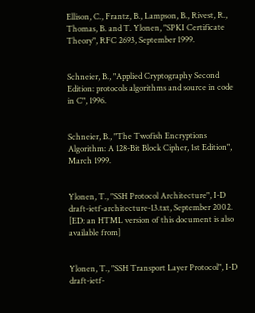Ellison, C., Frantz, B., Lampson, B., Rivest, R., Thomas, B. and T. Ylonen, "SPKI Certificate Theory", RFC 2693, September 1999.


Schneier, B., "Applied Cryptography Second Edition: protocols algorithms and source in code in C", 1996.


Schneier, B., "The Twofish Encryptions Algorithm: A 128-Bit Block Cipher, 1st Edition", March 1999.


Ylonen, T., "SSH Protocol Architecture", I-D draft-ietf-architecture-13.txt, September 2002. [ED: an HTML version of this document is also available from]


Ylonen, T., "SSH Transport Layer Protocol", I-D draft-ietf-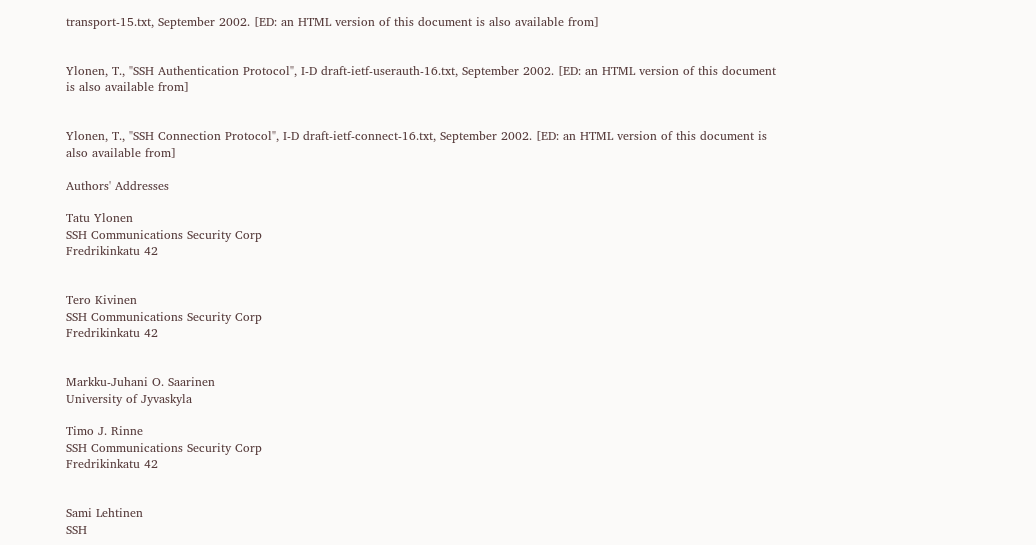transport-15.txt, September 2002. [ED: an HTML version of this document is also available from]


Ylonen, T., "SSH Authentication Protocol", I-D draft-ietf-userauth-16.txt, September 2002. [ED: an HTML version of this document is also available from]


Ylonen, T., "SSH Connection Protocol", I-D draft-ietf-connect-16.txt, September 2002. [ED: an HTML version of this document is also available from]

Authors' Addresses

Tatu Ylonen
SSH Communications Security Corp
Fredrikinkatu 42


Tero Kivinen
SSH Communications Security Corp
Fredrikinkatu 42


Markku-Juhani O. Saarinen
University of Jyvaskyla

Timo J. Rinne
SSH Communications Security Corp
Fredrikinkatu 42


Sami Lehtinen
SSH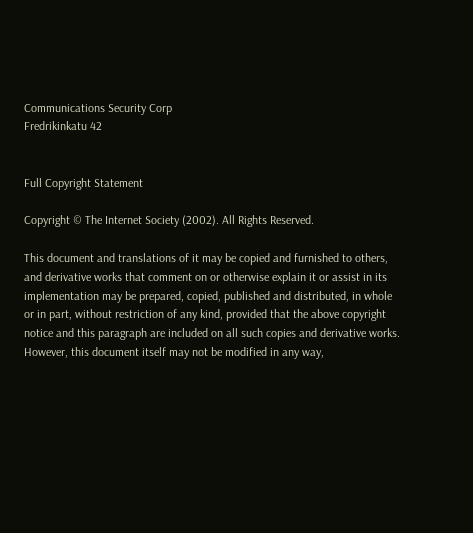Communications Security Corp
Fredrikinkatu 42


Full Copyright Statement

Copyright © The Internet Society (2002). All Rights Reserved.

This document and translations of it may be copied and furnished to others, and derivative works that comment on or otherwise explain it or assist in its implementation may be prepared, copied, published and distributed, in whole or in part, without restriction of any kind, provided that the above copyright notice and this paragraph are included on all such copies and derivative works. However, this document itself may not be modified in any way,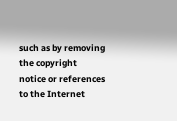such as by removing the copyright notice or references to the Internet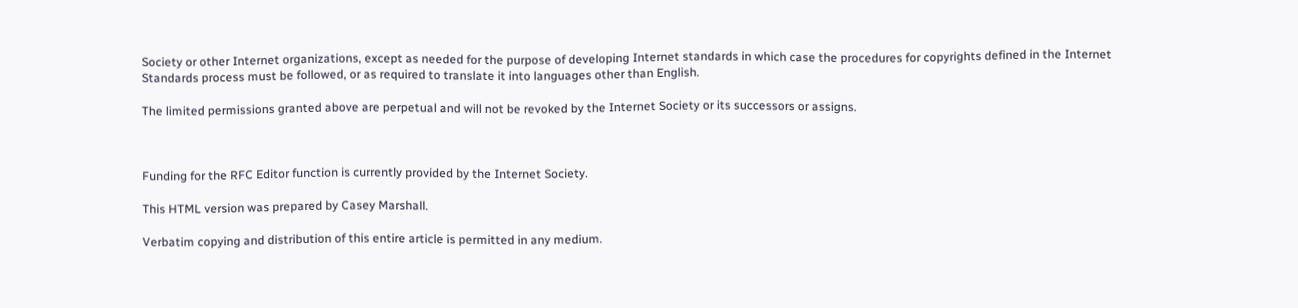Society or other Internet organizations, except as needed for the purpose of developing Internet standards in which case the procedures for copyrights defined in the Internet Standards process must be followed, or as required to translate it into languages other than English.

The limited permissions granted above are perpetual and will not be revoked by the Internet Society or its successors or assigns.



Funding for the RFC Editor function is currently provided by the Internet Society.

This HTML version was prepared by Casey Marshall.

Verbatim copying and distribution of this entire article is permitted in any medium.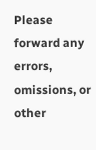Please forward any errors, omissions, or other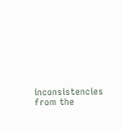inconsistencies from the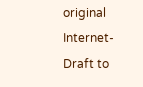original Internet-Draft to